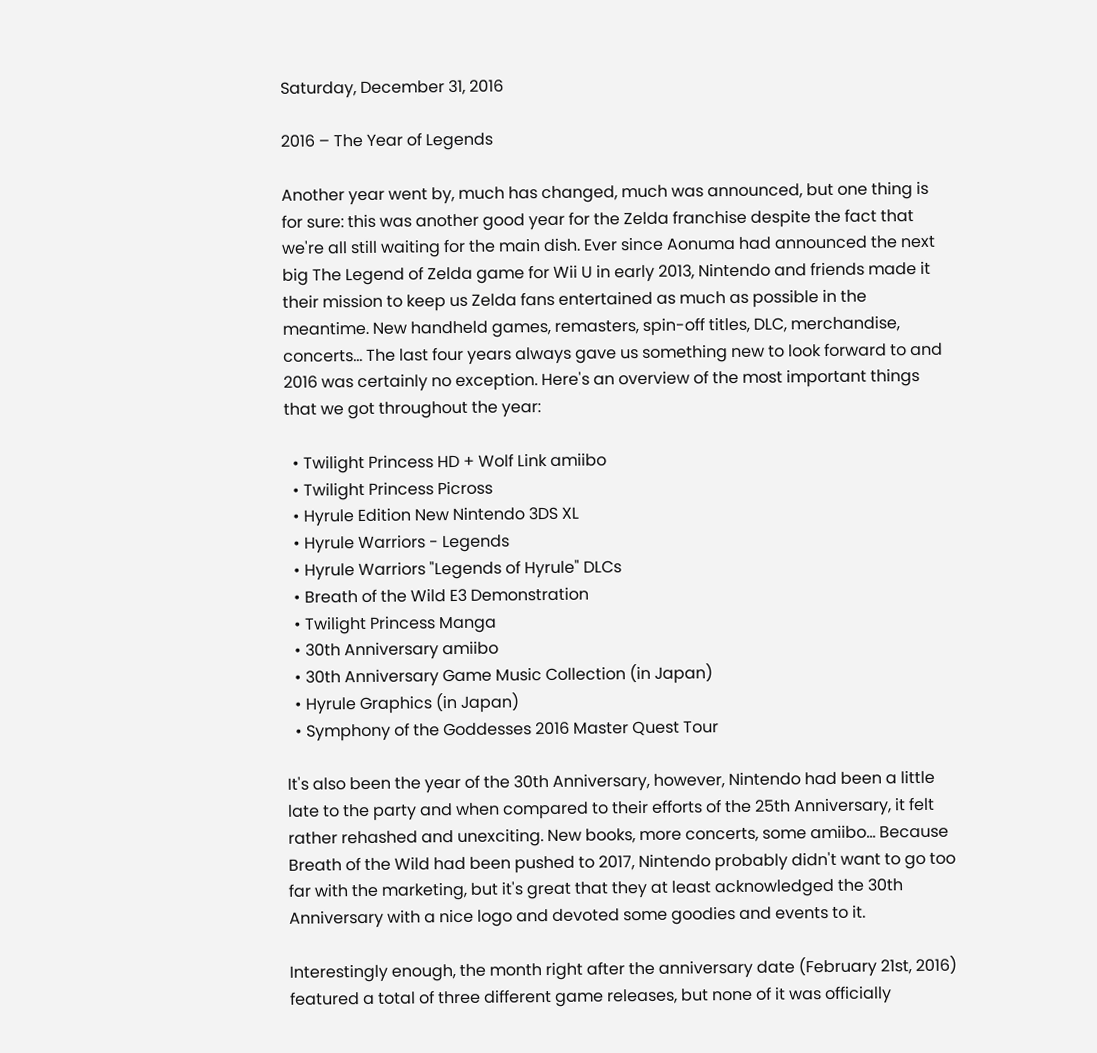Saturday, December 31, 2016

2016 – The Year of Legends

Another year went by, much has changed, much was announced, but one thing is for sure: this was another good year for the Zelda franchise despite the fact that we're all still waiting for the main dish. Ever since Aonuma had announced the next big The Legend of Zelda game for Wii U in early 2013, Nintendo and friends made it their mission to keep us Zelda fans entertained as much as possible in the meantime. New handheld games, remasters, spin-off titles, DLC, merchandise, concerts... The last four years always gave us something new to look forward to and 2016 was certainly no exception. Here's an overview of the most important things that we got throughout the year:

  • Twilight Princess HD + Wolf Link amiibo
  • Twilight Princess Picross
  • Hyrule Edition New Nintendo 3DS XL
  • Hyrule Warriors - Legends
  • Hyrule Warriors "Legends of Hyrule" DLCs
  • Breath of the Wild E3 Demonstration
  • Twilight Princess Manga
  • 30th Anniversary amiibo
  • 30th Anniversary Game Music Collection (in Japan)
  • Hyrule Graphics (in Japan)
  • Symphony of the Goddesses 2016 Master Quest Tour

It's also been the year of the 30th Anniversary, however, Nintendo had been a little late to the party and when compared to their efforts of the 25th Anniversary, it felt rather rehashed and unexciting. New books, more concerts, some amiibo... Because Breath of the Wild had been pushed to 2017, Nintendo probably didn't want to go too far with the marketing, but it's great that they at least acknowledged the 30th Anniversary with a nice logo and devoted some goodies and events to it.

Interestingly enough, the month right after the anniversary date (February 21st, 2016) featured a total of three different game releases, but none of it was officially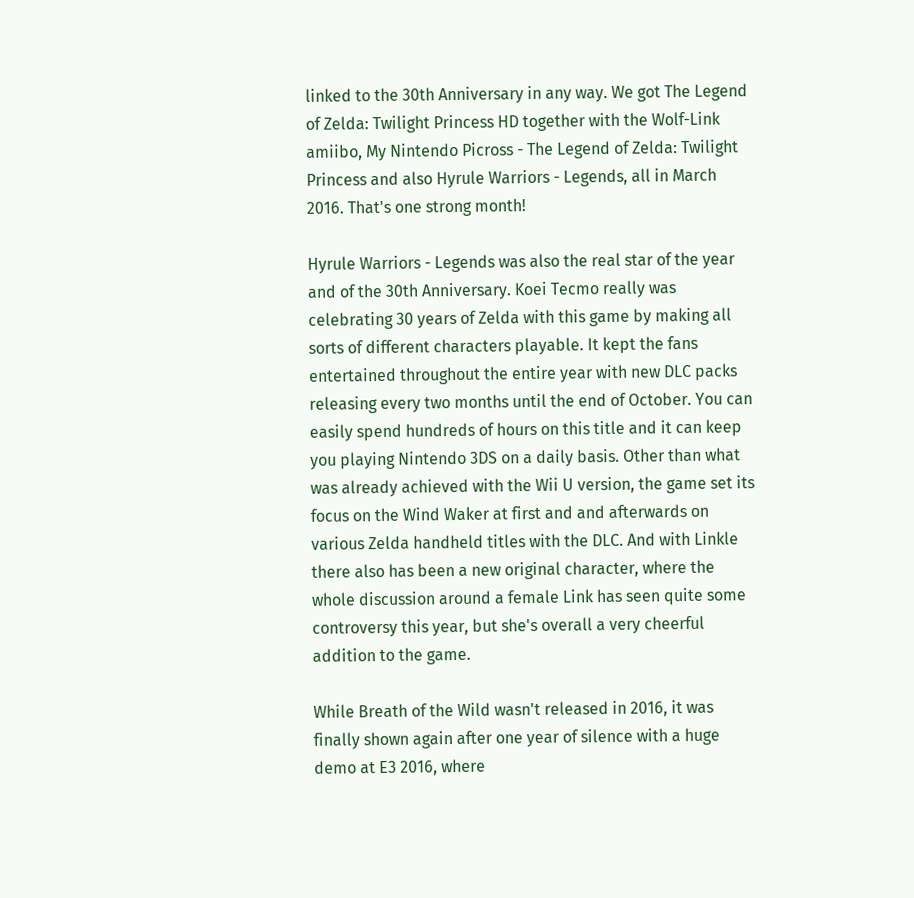linked to the 30th Anniversary in any way. We got The Legend of Zelda: Twilight Princess HD together with the Wolf-Link amiibo, My Nintendo Picross - The Legend of Zelda: Twilight Princess and also Hyrule Warriors - Legends, all in March 2016. That's one strong month!

Hyrule Warriors - Legends was also the real star of the year and of the 30th Anniversary. Koei Tecmo really was celebrating 30 years of Zelda with this game by making all sorts of different characters playable. It kept the fans entertained throughout the entire year with new DLC packs releasing every two months until the end of October. You can easily spend hundreds of hours on this title and it can keep you playing Nintendo 3DS on a daily basis. Other than what was already achieved with the Wii U version, the game set its focus on the Wind Waker at first and and afterwards on various Zelda handheld titles with the DLC. And with Linkle there also has been a new original character, where the whole discussion around a female Link has seen quite some controversy this year, but she's overall a very cheerful addition to the game.

While Breath of the Wild wasn't released in 2016, it was finally shown again after one year of silence with a huge demo at E3 2016, where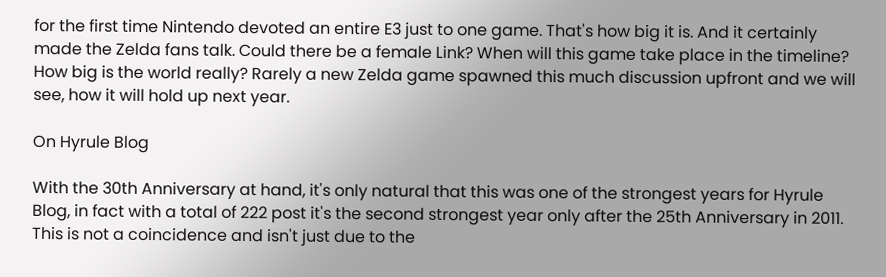for the first time Nintendo devoted an entire E3 just to one game. That's how big it is. And it certainly made the Zelda fans talk. Could there be a female Link? When will this game take place in the timeline? How big is the world really? Rarely a new Zelda game spawned this much discussion upfront and we will see, how it will hold up next year.

On Hyrule Blog

With the 30th Anniversary at hand, it's only natural that this was one of the strongest years for Hyrule Blog, in fact with a total of 222 post it's the second strongest year only after the 25th Anniversary in 2011. This is not a coincidence and isn't just due to the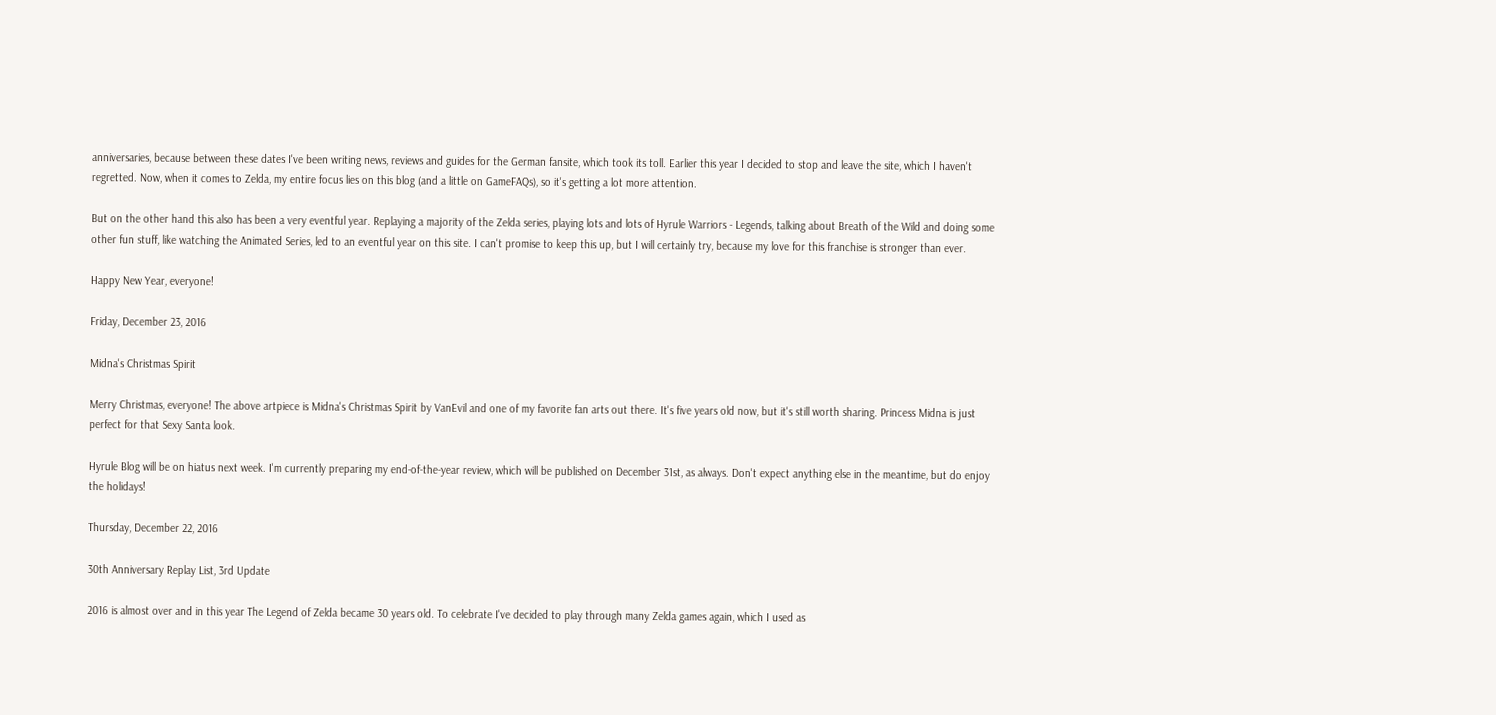anniversaries, because between these dates I've been writing news, reviews and guides for the German fansite, which took its toll. Earlier this year I decided to stop and leave the site, which I haven't regretted. Now, when it comes to Zelda, my entire focus lies on this blog (and a little on GameFAQs), so it's getting a lot more attention.

But on the other hand this also has been a very eventful year. Replaying a majority of the Zelda series, playing lots and lots of Hyrule Warriors - Legends, talking about Breath of the Wild and doing some other fun stuff, like watching the Animated Series, led to an eventful year on this site. I can't promise to keep this up, but I will certainly try, because my love for this franchise is stronger than ever.

Happy New Year, everyone!

Friday, December 23, 2016

Midna's Christmas Spirit

Merry Christmas, everyone! The above artpiece is Midna's Christmas Spirit by VanEvil and one of my favorite fan arts out there. It's five years old now, but it's still worth sharing. Princess Midna is just perfect for that Sexy Santa look.

Hyrule Blog will be on hiatus next week. I'm currently preparing my end-of-the-year review, which will be published on December 31st, as always. Don't expect anything else in the meantime, but do enjoy the holidays!

Thursday, December 22, 2016

30th Anniversary Replay List, 3rd Update

2016 is almost over and in this year The Legend of Zelda became 30 years old. To celebrate I've decided to play through many Zelda games again, which I used as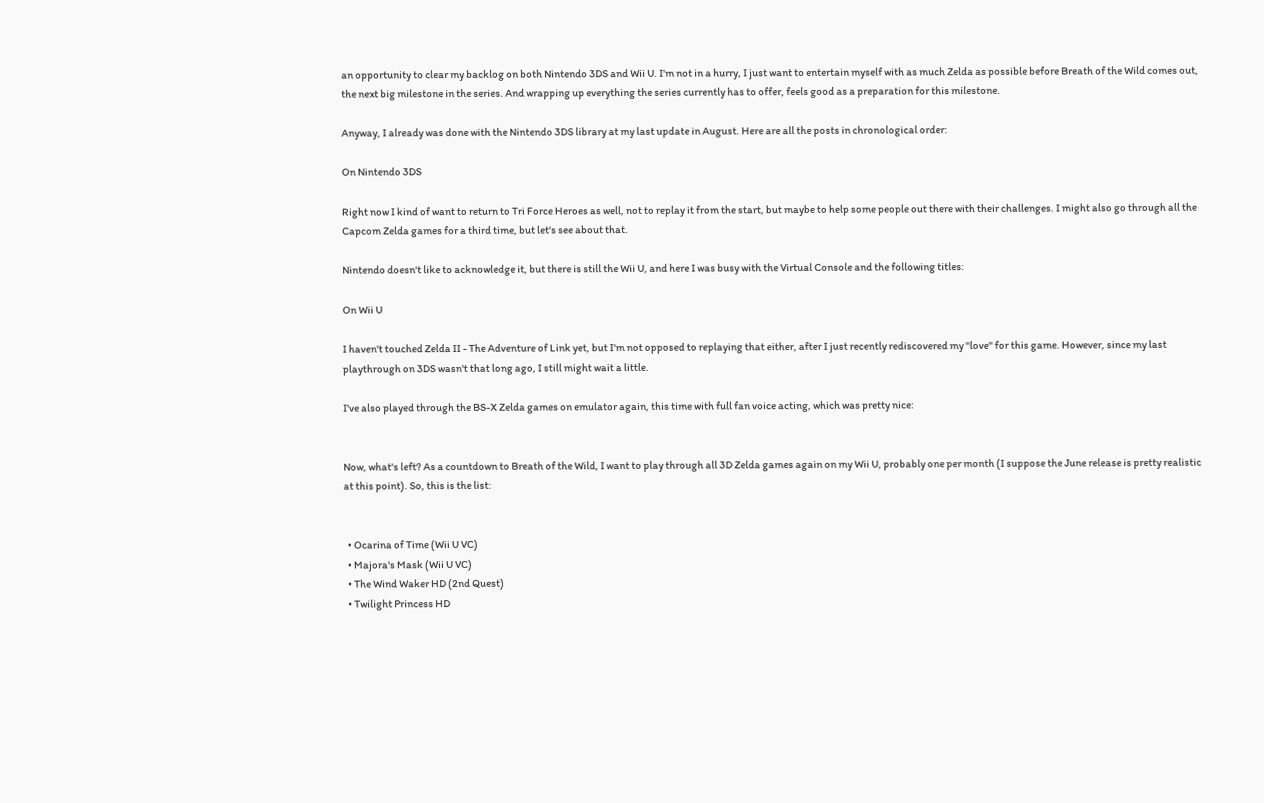an opportunity to clear my backlog on both Nintendo 3DS and Wii U. I'm not in a hurry, I just want to entertain myself with as much Zelda as possible before Breath of the Wild comes out, the next big milestone in the series. And wrapping up everything the series currently has to offer, feels good as a preparation for this milestone.

Anyway, I already was done with the Nintendo 3DS library at my last update in August. Here are all the posts in chronological order:

On Nintendo 3DS

Right now I kind of want to return to Tri Force Heroes as well, not to replay it from the start, but maybe to help some people out there with their challenges. I might also go through all the Capcom Zelda games for a third time, but let's see about that.

Nintendo doesn't like to acknowledge it, but there is still the Wii U, and here I was busy with the Virtual Console and the following titles:

On Wii U

I haven't touched Zelda II - The Adventure of Link yet, but I'm not opposed to replaying that either, after I just recently rediscovered my "love" for this game. However, since my last playthrough on 3DS wasn't that long ago, I still might wait a little.

I've also played through the BS-X Zelda games on emulator again, this time with full fan voice acting, which was pretty nice:


Now, what's left? As a countdown to Breath of the Wild, I want to play through all 3D Zelda games again on my Wii U, probably one per month (I suppose the June release is pretty realistic at this point). So, this is the list:


  • Ocarina of Time (Wii U VC)
  • Majora's Mask (Wii U VC)
  • The Wind Waker HD (2nd Quest)
  • Twilight Princess HD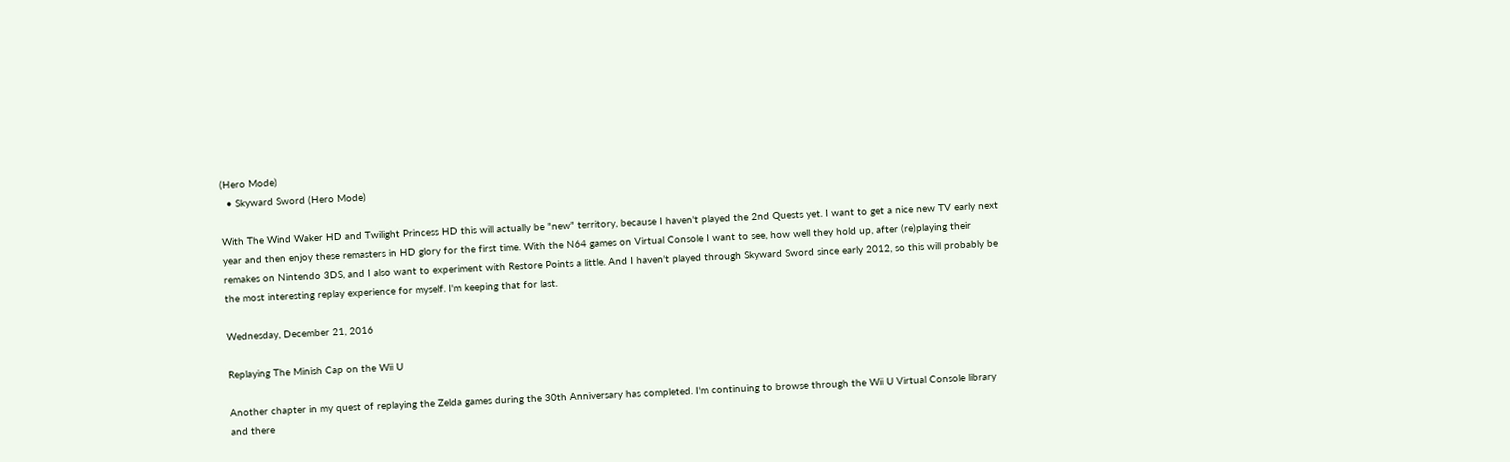(Hero Mode)
  • Skyward Sword (Hero Mode)

With The Wind Waker HD and Twilight Princess HD this will actually be "new" territory, because I haven't played the 2nd Quests yet. I want to get a nice new TV early next year and then enjoy these remasters in HD glory for the first time. With the N64 games on Virtual Console I want to see, how well they hold up, after (re)playing their remakes on Nintendo 3DS, and I also want to experiment with Restore Points a little. And I haven't played through Skyward Sword since early 2012, so this will probably be the most interesting replay experience for myself. I'm keeping that for last.

Wednesday, December 21, 2016

Replaying The Minish Cap on the Wii U

Another chapter in my quest of replaying the Zelda games during the 30th Anniversary has completed. I'm continuing to browse through the Wii U Virtual Console library and there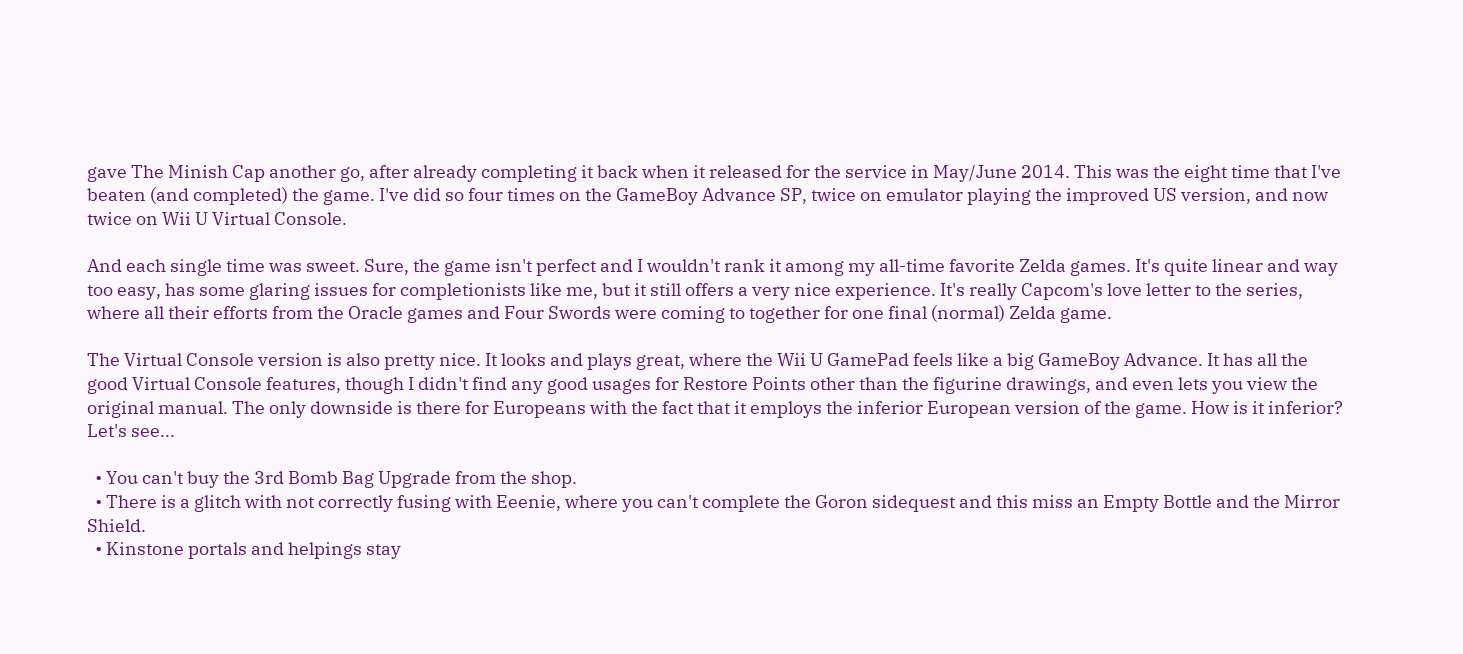gave The Minish Cap another go, after already completing it back when it released for the service in May/June 2014. This was the eight time that I've beaten (and completed) the game. I've did so four times on the GameBoy Advance SP, twice on emulator playing the improved US version, and now twice on Wii U Virtual Console.

And each single time was sweet. Sure, the game isn't perfect and I wouldn't rank it among my all-time favorite Zelda games. It's quite linear and way too easy, has some glaring issues for completionists like me, but it still offers a very nice experience. It's really Capcom's love letter to the series, where all their efforts from the Oracle games and Four Swords were coming to together for one final (normal) Zelda game.

The Virtual Console version is also pretty nice. It looks and plays great, where the Wii U GamePad feels like a big GameBoy Advance. It has all the good Virtual Console features, though I didn't find any good usages for Restore Points other than the figurine drawings, and even lets you view the original manual. The only downside is there for Europeans with the fact that it employs the inferior European version of the game. How is it inferior? Let's see...

  • You can't buy the 3rd Bomb Bag Upgrade from the shop.
  • There is a glitch with not correctly fusing with Eeenie, where you can't complete the Goron sidequest and this miss an Empty Bottle and the Mirror Shield.
  • Kinstone portals and helpings stay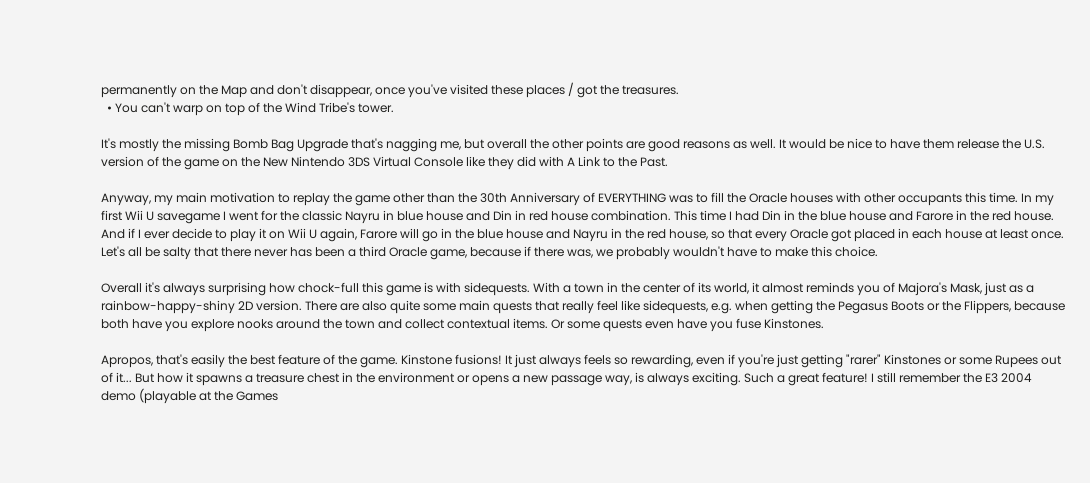permanently on the Map and don't disappear, once you've visited these places / got the treasures.
  • You can't warp on top of the Wind Tribe's tower.

It's mostly the missing Bomb Bag Upgrade that's nagging me, but overall the other points are good reasons as well. It would be nice to have them release the U.S. version of the game on the New Nintendo 3DS Virtual Console like they did with A Link to the Past.

Anyway, my main motivation to replay the game other than the 30th Anniversary of EVERYTHING was to fill the Oracle houses with other occupants this time. In my first Wii U savegame I went for the classic Nayru in blue house and Din in red house combination. This time I had Din in the blue house and Farore in the red house. And if I ever decide to play it on Wii U again, Farore will go in the blue house and Nayru in the red house, so that every Oracle got placed in each house at least once. Let's all be salty that there never has been a third Oracle game, because if there was, we probably wouldn't have to make this choice.

Overall it's always surprising how chock-full this game is with sidequests. With a town in the center of its world, it almost reminds you of Majora's Mask, just as a rainbow-happy-shiny 2D version. There are also quite some main quests that really feel like sidequests, e.g. when getting the Pegasus Boots or the Flippers, because both have you explore nooks around the town and collect contextual items. Or some quests even have you fuse Kinstones.

Apropos, that's easily the best feature of the game. Kinstone fusions! It just always feels so rewarding, even if you're just getting "rarer" Kinstones or some Rupees out of it... But how it spawns a treasure chest in the environment or opens a new passage way, is always exciting. Such a great feature! I still remember the E3 2004 demo (playable at the Games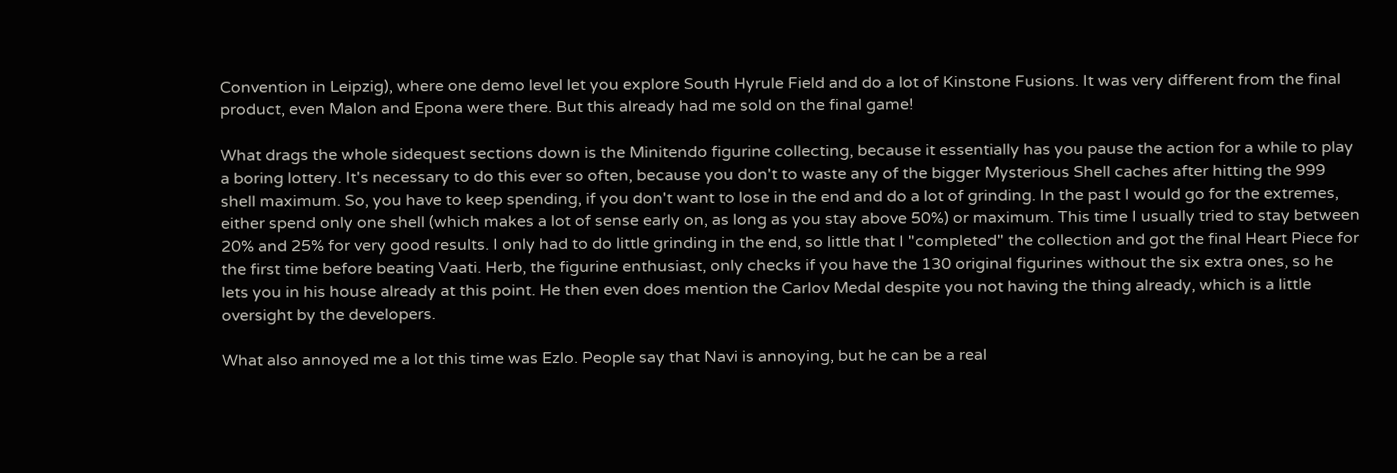Convention in Leipzig), where one demo level let you explore South Hyrule Field and do a lot of Kinstone Fusions. It was very different from the final product, even Malon and Epona were there. But this already had me sold on the final game!

What drags the whole sidequest sections down is the Minitendo figurine collecting, because it essentially has you pause the action for a while to play a boring lottery. It's necessary to do this ever so often, because you don't to waste any of the bigger Mysterious Shell caches after hitting the 999 shell maximum. So, you have to keep spending, if you don't want to lose in the end and do a lot of grinding. In the past I would go for the extremes, either spend only one shell (which makes a lot of sense early on, as long as you stay above 50%) or maximum. This time I usually tried to stay between 20% and 25% for very good results. I only had to do little grinding in the end, so little that I "completed" the collection and got the final Heart Piece for the first time before beating Vaati. Herb, the figurine enthusiast, only checks if you have the 130 original figurines without the six extra ones, so he lets you in his house already at this point. He then even does mention the Carlov Medal despite you not having the thing already, which is a little oversight by the developers.

What also annoyed me a lot this time was Ezlo. People say that Navi is annoying, but he can be a real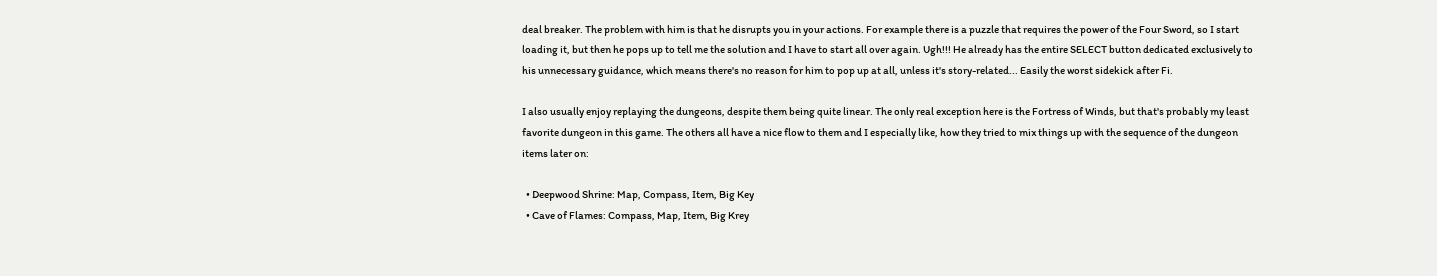deal breaker. The problem with him is that he disrupts you in your actions. For example there is a puzzle that requires the power of the Four Sword, so I start loading it, but then he pops up to tell me the solution and I have to start all over again. Ugh!!! He already has the entire SELECT button dedicated exclusively to his unnecessary guidance, which means there's no reason for him to pop up at all, unless it's story-related... Easily the worst sidekick after Fi.

I also usually enjoy replaying the dungeons, despite them being quite linear. The only real exception here is the Fortress of Winds, but that's probably my least favorite dungeon in this game. The others all have a nice flow to them and I especially like, how they tried to mix things up with the sequence of the dungeon items later on:

  • Deepwood Shrine: Map, Compass, Item, Big Key
  • Cave of Flames: Compass, Map, Item, Big Krey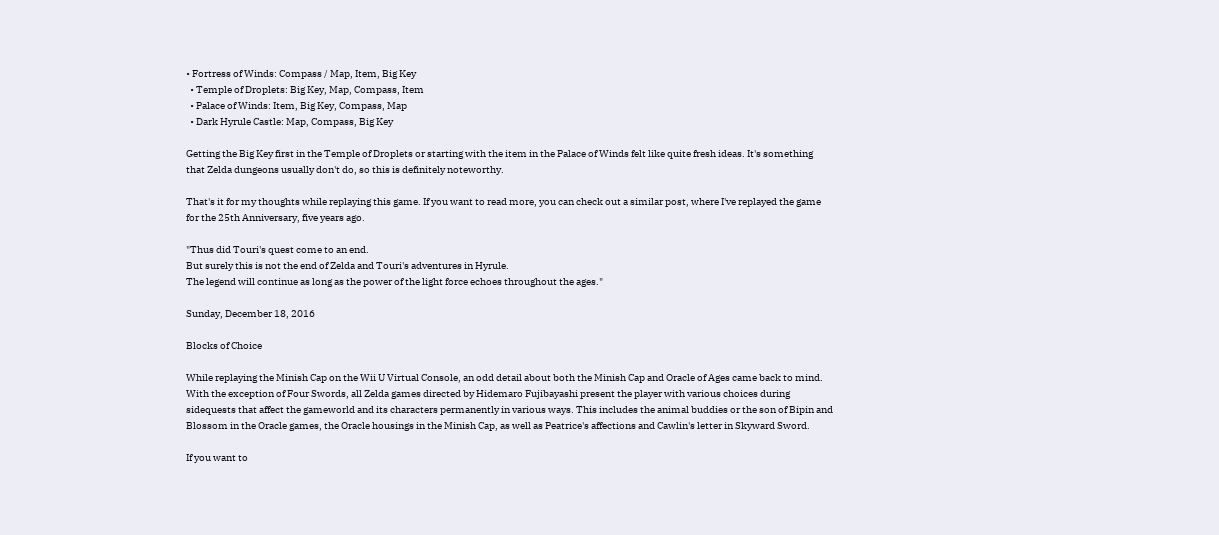• Fortress of Winds: Compass / Map, Item, Big Key
  • Temple of Droplets: Big Key, Map, Compass, Item
  • Palace of Winds: Item, Big Key, Compass, Map
  • Dark Hyrule Castle: Map, Compass, Big Key

Getting the Big Key first in the Temple of Droplets or starting with the item in the Palace of Winds felt like quite fresh ideas. It's something that Zelda dungeons usually don't do, so this is definitely noteworthy.

That's it for my thoughts while replaying this game. If you want to read more, you can check out a similar post, where I've replayed the game for the 25th Anniversary, five years ago.

"Thus did Touri's quest come to an end.
But surely this is not the end of Zelda and Touri's adventures in Hyrule.
The legend will continue as long as the power of the light force echoes throughout the ages."

Sunday, December 18, 2016

Blocks of Choice

While replaying the Minish Cap on the Wii U Virtual Console, an odd detail about both the Minish Cap and Oracle of Ages came back to mind. With the exception of Four Swords, all Zelda games directed by Hidemaro Fujibayashi present the player with various choices during sidequests that affect the gameworld and its characters permanently in various ways. This includes the animal buddies or the son of Bipin and Blossom in the Oracle games, the Oracle housings in the Minish Cap, as well as Peatrice's affections and Cawlin's letter in Skyward Sword.

If you want to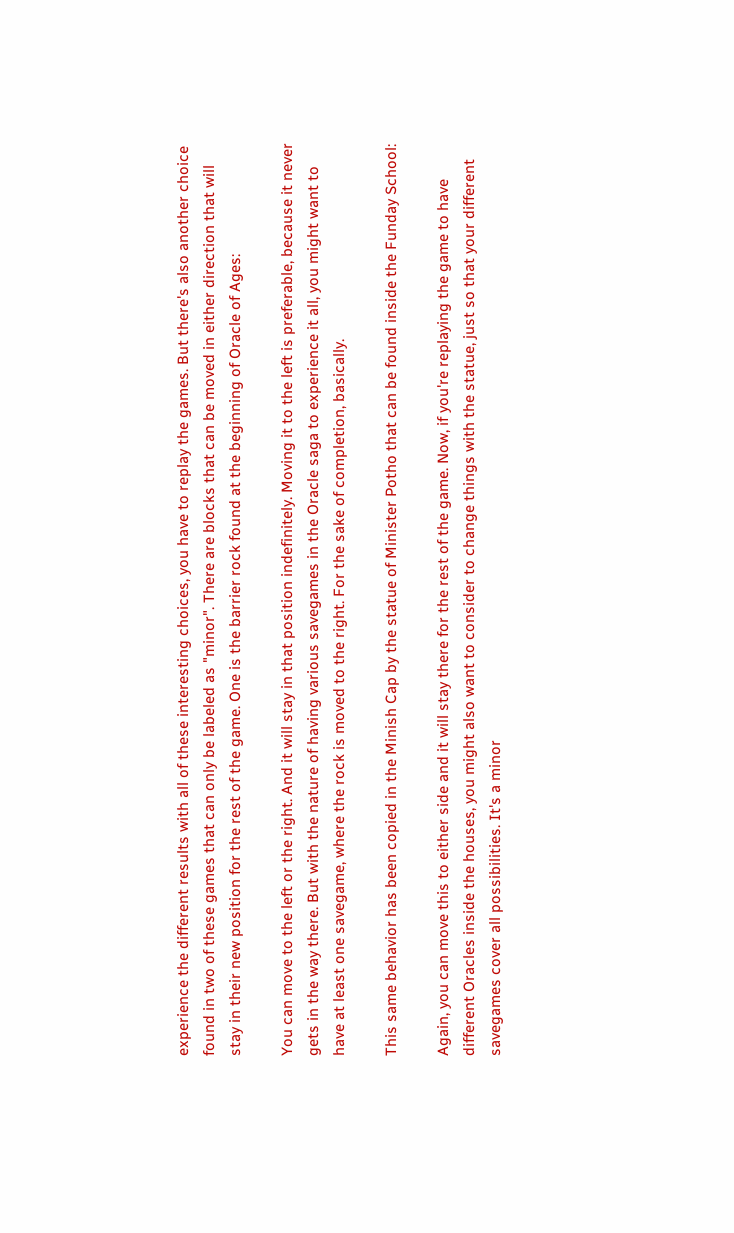experience the different results with all of these interesting choices, you have to replay the games. But there's also another choice found in two of these games that can only be labeled as "minor". There are blocks that can be moved in either direction that will stay in their new position for the rest of the game. One is the barrier rock found at the beginning of Oracle of Ages:

You can move to the left or the right. And it will stay in that position indefinitely. Moving it to the left is preferable, because it never gets in the way there. But with the nature of having various savegames in the Oracle saga to experience it all, you might want to have at least one savegame, where the rock is moved to the right. For the sake of completion, basically.

This same behavior has been copied in the Minish Cap by the statue of Minister Potho that can be found inside the Funday School:

Again, you can move this to either side and it will stay there for the rest of the game. Now, if you're replaying the game to have different Oracles inside the houses, you might also want to consider to change things with the statue, just so that your different savegames cover all possibilities. It's a minor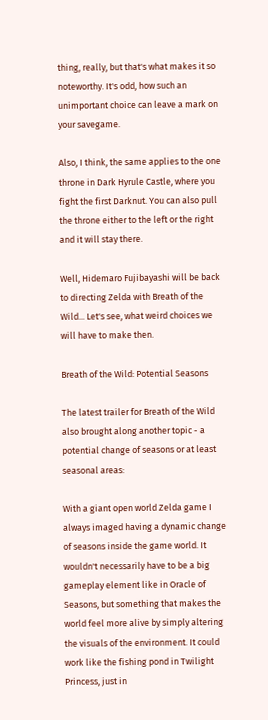thing, really, but that's what makes it so noteworthy. It's odd, how such an unimportant choice can leave a mark on your savegame.

Also, I think, the same applies to the one throne in Dark Hyrule Castle, where you fight the first Darknut. You can also pull the throne either to the left or the right and it will stay there.

Well, Hidemaro Fujibayashi will be back to directing Zelda with Breath of the Wild... Let's see, what weird choices we will have to make then.

Breath of the Wild: Potential Seasons

The latest trailer for Breath of the Wild also brought along another topic - a potential change of seasons or at least seasonal areas:

With a giant open world Zelda game I always imaged having a dynamic change of seasons inside the game world. It wouldn't necessarily have to be a big gameplay element like in Oracle of Seasons, but something that makes the world feel more alive by simply altering the visuals of the environment. It could work like the fishing pond in Twilight Princess, just in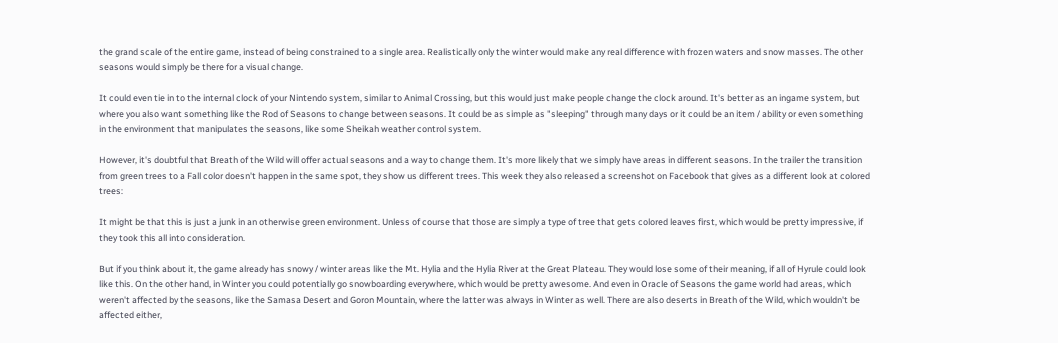the grand scale of the entire game, instead of being constrained to a single area. Realistically only the winter would make any real difference with frozen waters and snow masses. The other seasons would simply be there for a visual change.

It could even tie in to the internal clock of your Nintendo system, similar to Animal Crossing, but this would just make people change the clock around. It's better as an ingame system, but where you also want something like the Rod of Seasons to change between seasons. It could be as simple as "sleeping" through many days or it could be an item / ability or even something in the environment that manipulates the seasons, like some Sheikah weather control system.

However, it's doubtful that Breath of the Wild will offer actual seasons and a way to change them. It's more likely that we simply have areas in different seasons. In the trailer the transition from green trees to a Fall color doesn't happen in the same spot, they show us different trees. This week they also released a screenshot on Facebook that gives as a different look at colored trees:

It might be that this is just a junk in an otherwise green environment. Unless of course that those are simply a type of tree that gets colored leaves first, which would be pretty impressive, if they took this all into consideration.

But if you think about it, the game already has snowy / winter areas like the Mt. Hylia and the Hylia River at the Great Plateau. They would lose some of their meaning, if all of Hyrule could look like this. On the other hand, in Winter you could potentially go snowboarding everywhere, which would be pretty awesome. And even in Oracle of Seasons the game world had areas, which weren't affected by the seasons, like the Samasa Desert and Goron Mountain, where the latter was always in Winter as well. There are also deserts in Breath of the Wild, which wouldn't be affected either,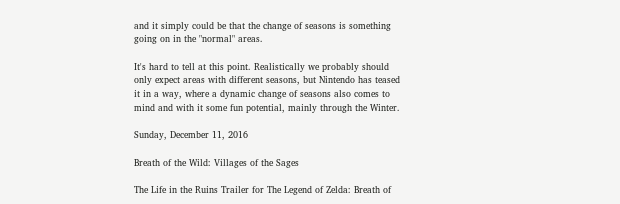and it simply could be that the change of seasons is something going on in the "normal" areas.

It's hard to tell at this point. Realistically we probably should only expect areas with different seasons, but Nintendo has teased it in a way, where a dynamic change of seasons also comes to mind and with it some fun potential, mainly through the Winter.

Sunday, December 11, 2016

Breath of the Wild: Villages of the Sages

The Life in the Ruins Trailer for The Legend of Zelda: Breath of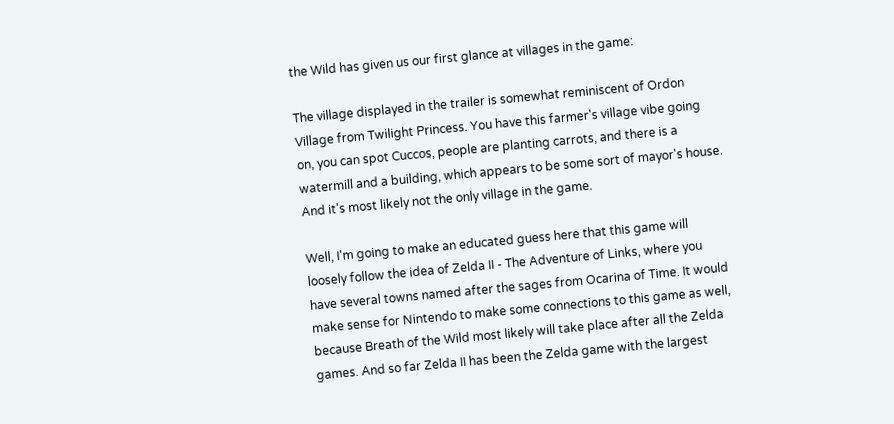the Wild has given us our first glance at villages in the game:

The village displayed in the trailer is somewhat reminiscent of Ordon Village from Twilight Princess. You have this farmer's village vibe going on, you can spot Cuccos, people are planting carrots, and there is a watermill and a building, which appears to be some sort of mayor's house. And it's most likely not the only village in the game.

Well, I'm going to make an educated guess here that this game will loosely follow the idea of Zelda II - The Adventure of Links, where you have several towns named after the sages from Ocarina of Time. It would make sense for Nintendo to make some connections to this game as well, because Breath of the Wild most likely will take place after all the Zelda games. And so far Zelda II has been the Zelda game with the largest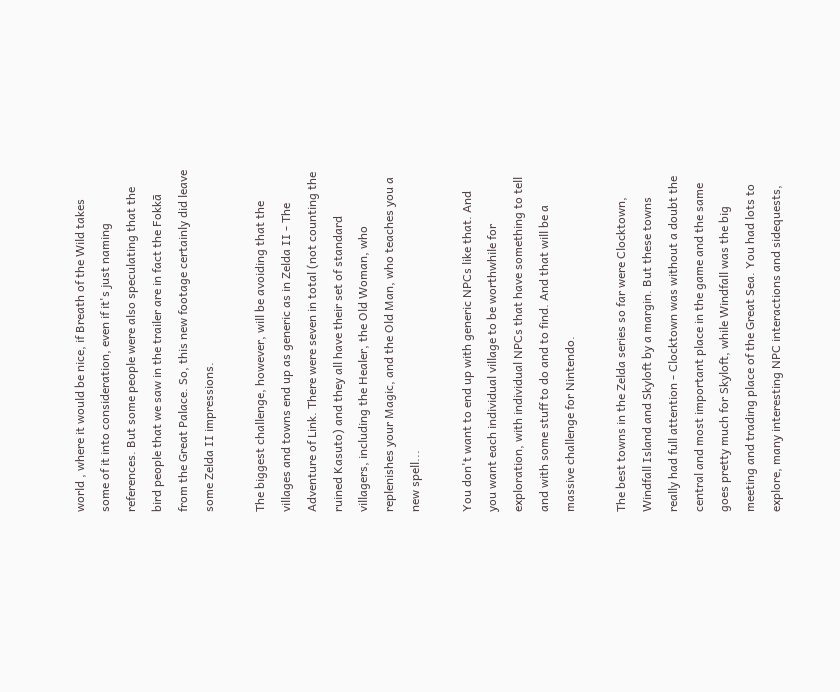world , where it would be nice, if Breath of the Wild takes some of it into consideration, even if it's just naming references. But some people were also speculating that the bird people that we saw in the trailer are in fact the Fokkā from the Great Palace. So, this new footage certainly did leave some Zelda II impressions.

The biggest challenge, however, will be avoiding that the villages and towns end up as generic as in Zelda II - The Adventure of Link. There were seven in total (not counting the ruined Kasuto) and they all have their set of standard villagers, including the Healer, the Old Woman, who replenishes your Magic, and the Old Man, who teaches you a new spell...

You don't want to end up with generic NPCs like that. And you want each individual village to be worthwhile for exploration, with individual NPCs that have something to tell and with some stuff to do and to find. And that will be a massive challenge for Nintendo.

The best towns in the Zelda series so far were Clocktown, Windfall Island and Skyloft by a margin. But these towns really had full attention - Clocktown was without a doubt the central and most important place in the game and the same goes pretty much for Skyloft, while Windfall was the big meeting and trading place of the Great Sea. You had lots to explore, many interesting NPC interactions and sidequests,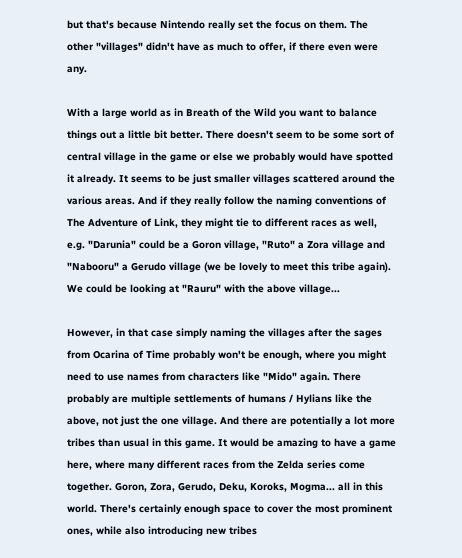but that's because Nintendo really set the focus on them. The other "villages" didn't have as much to offer, if there even were any.

With a large world as in Breath of the Wild you want to balance things out a little bit better. There doesn't seem to be some sort of central village in the game or else we probably would have spotted it already. It seems to be just smaller villages scattered around the various areas. And if they really follow the naming conventions of The Adventure of Link, they might tie to different races as well, e.g. "Darunia" could be a Goron village, "Ruto" a Zora village and "Nabooru" a Gerudo village (we be lovely to meet this tribe again). We could be looking at "Rauru" with the above village...

However, in that case simply naming the villages after the sages from Ocarina of Time probably won't be enough, where you might need to use names from characters like "Mido" again. There probably are multiple settlements of humans / Hylians like the above, not just the one village. And there are potentially a lot more tribes than usual in this game. It would be amazing to have a game here, where many different races from the Zelda series come together. Goron, Zora, Gerudo, Deku, Koroks, Mogma... all in this world. There's certainly enough space to cover the most prominent ones, while also introducing new tribes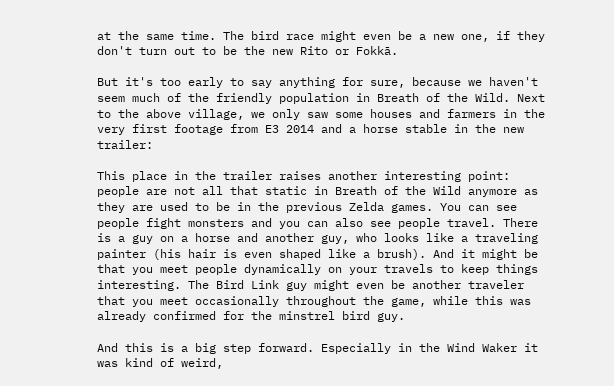at the same time. The bird race might even be a new one, if they don't turn out to be the new Rito or Fokkā.

But it's too early to say anything for sure, because we haven't seem much of the friendly population in Breath of the Wild. Next to the above village, we only saw some houses and farmers in the very first footage from E3 2014 and a horse stable in the new trailer:

This place in the trailer raises another interesting point: people are not all that static in Breath of the Wild anymore as they are used to be in the previous Zelda games. You can see people fight monsters and you can also see people travel. There is a guy on a horse and another guy, who looks like a traveling painter (his hair is even shaped like a brush). And it might be that you meet people dynamically on your travels to keep things interesting. The Bird Link guy might even be another traveler that you meet occasionally throughout the game, while this was already confirmed for the minstrel bird guy.

And this is a big step forward. Especially in the Wind Waker it was kind of weird,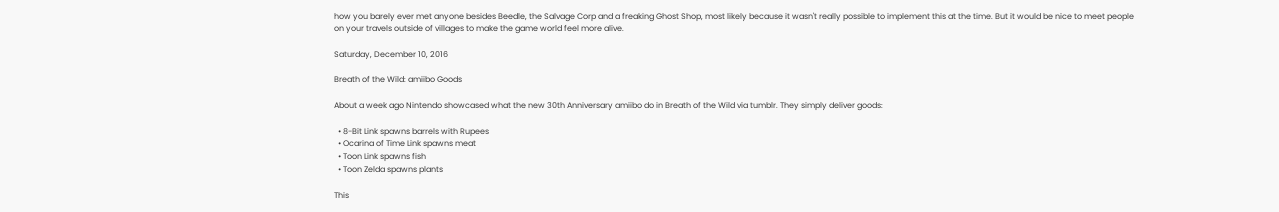how you barely ever met anyone besides Beedle, the Salvage Corp and a freaking Ghost Shop, most likely because it wasn't really possible to implement this at the time. But it would be nice to meet people on your travels outside of villages to make the game world feel more alive.

Saturday, December 10, 2016

Breath of the Wild: amiibo Goods

About a week ago Nintendo showcased what the new 30th Anniversary amiibo do in Breath of the Wild via tumblr. They simply deliver goods:

  • 8-Bit Link spawns barrels with Rupees
  • Ocarina of Time Link spawns meat
  • Toon Link spawns fish
  • Toon Zelda spawns plants

This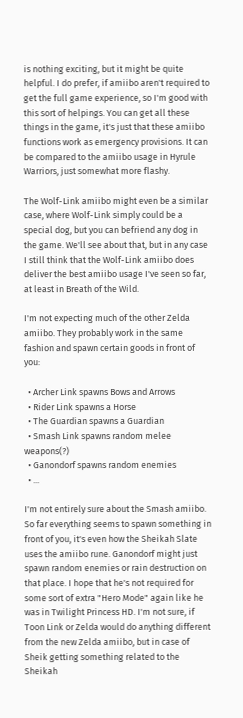is nothing exciting, but it might be quite helpful. I do prefer, if amiibo aren't required to get the full game experience, so I'm good with this sort of helpings. You can get all these things in the game, it's just that these amiibo functions work as emergency provisions. It can be compared to the amiibo usage in Hyrule Warriors, just somewhat more flashy.

The Wolf-Link amiibo might even be a similar case, where Wolf-Link simply could be a special dog, but you can befriend any dog in the game. We'll see about that, but in any case I still think that the Wolf-Link amiibo does deliver the best amiibo usage I've seen so far, at least in Breath of the Wild.

I'm not expecting much of the other Zelda amiibo. They probably work in the same fashion and spawn certain goods in front of you:

  • Archer Link spawns Bows and Arrows
  • Rider Link spawns a Horse
  • The Guardian spawns a Guardian
  • Smash Link spawns random melee weapons(?)
  • Ganondorf spawns random enemies
  • ...

I'm not entirely sure about the Smash amiibo. So far everything seems to spawn something in front of you, it's even how the Sheikah Slate uses the amiibo rune. Ganondorf might just spawn random enemies or rain destruction on that place. I hope that he's not required for some sort of extra "Hero Mode" again like he was in Twilight Princess HD. I'm not sure, if Toon Link or Zelda would do anything different from the new Zelda amiibo, but in case of Sheik getting something related to the Sheikah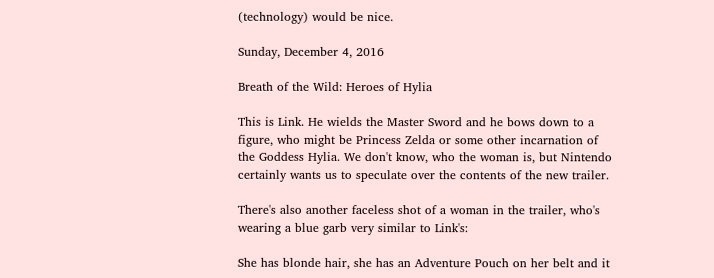(technology) would be nice.

Sunday, December 4, 2016

Breath of the Wild: Heroes of Hylia

This is Link. He wields the Master Sword and he bows down to a figure, who might be Princess Zelda or some other incarnation of the Goddess Hylia. We don't know, who the woman is, but Nintendo certainly wants us to speculate over the contents of the new trailer.

There's also another faceless shot of a woman in the trailer, who's wearing a blue garb very similar to Link's:

She has blonde hair, she has an Adventure Pouch on her belt and it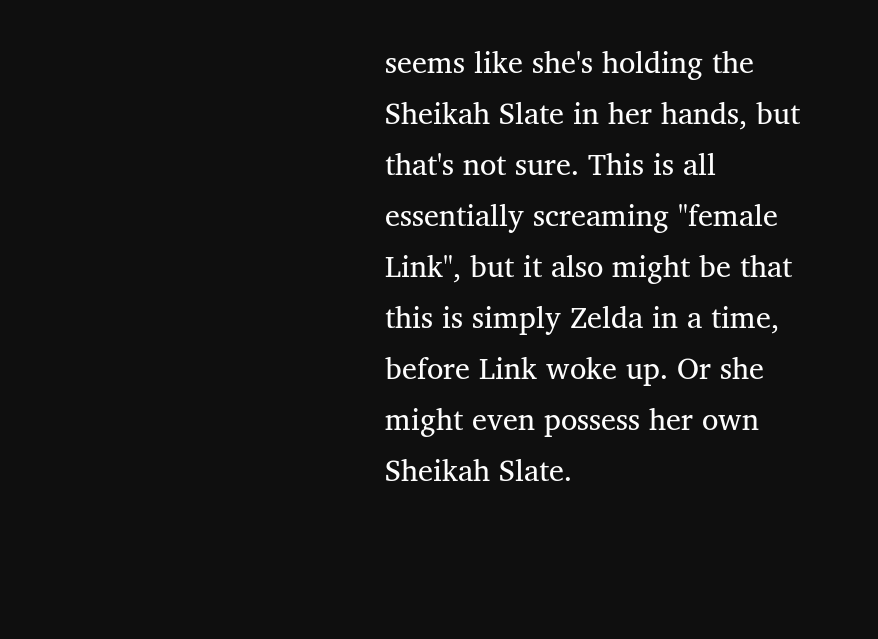seems like she's holding the Sheikah Slate in her hands, but that's not sure. This is all essentially screaming "female Link", but it also might be that this is simply Zelda in a time, before Link woke up. Or she might even possess her own Sheikah Slate.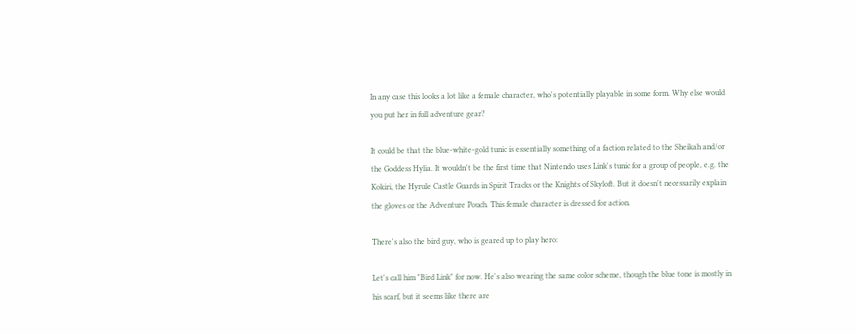In any case this looks a lot like a female character, who's potentially playable in some form. Why else would you put her in full adventure gear?

It could be that the blue-white-gold tunic is essentially something of a faction related to the Sheikah and/or the Goddess Hylia. It wouldn't be the first time that Nintendo uses Link's tunic for a group of people, e.g. the Kokiri, the Hyrule Castle Guards in Spirit Tracks or the Knights of Skyloft. But it doesn't necessarily explain the gloves or the Adventure Pouch. This female character is dressed for action.

There's also the bird guy, who is geared up to play hero:

Let's call him "Bird Link" for now. He's also wearing the same color scheme, though the blue tone is mostly in his scarf, but it seems like there are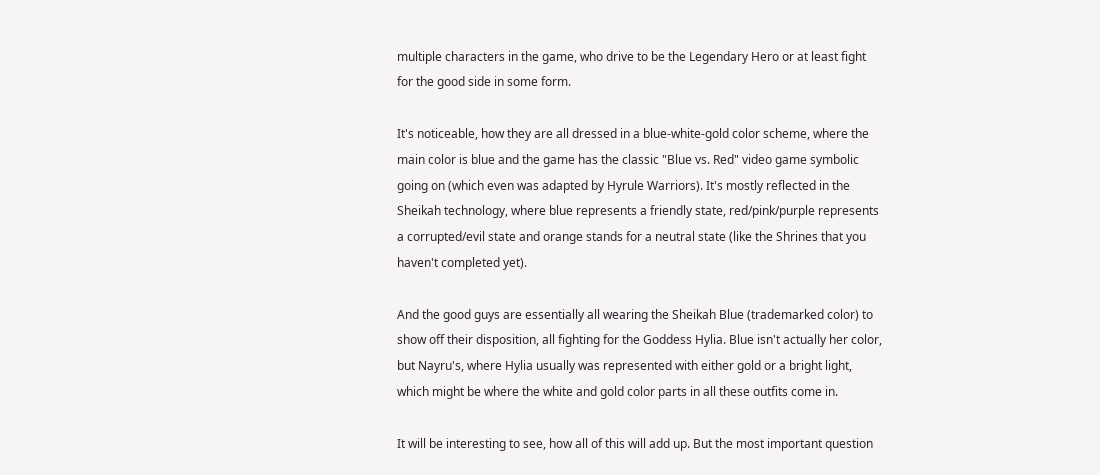multiple characters in the game, who drive to be the Legendary Hero or at least fight for the good side in some form.

It's noticeable, how they are all dressed in a blue-white-gold color scheme, where the main color is blue and the game has the classic "Blue vs. Red" video game symbolic going on (which even was adapted by Hyrule Warriors). It's mostly reflected in the Sheikah technology, where blue represents a friendly state, red/pink/purple represents a corrupted/evil state and orange stands for a neutral state (like the Shrines that you haven't completed yet).

And the good guys are essentially all wearing the Sheikah Blue (trademarked color) to show off their disposition, all fighting for the Goddess Hylia. Blue isn't actually her color, but Nayru's, where Hylia usually was represented with either gold or a bright light, which might be where the white and gold color parts in all these outfits come in.

It will be interesting to see, how all of this will add up. But the most important question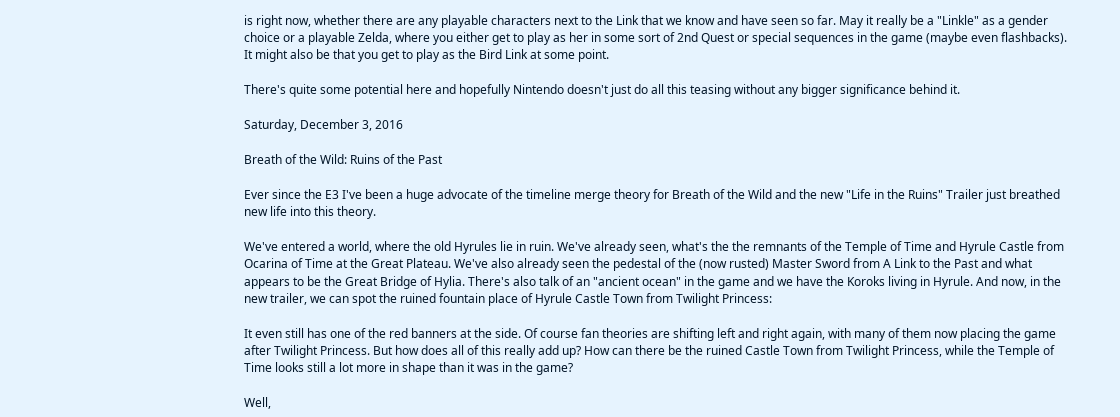is right now, whether there are any playable characters next to the Link that we know and have seen so far. May it really be a "Linkle" as a gender choice or a playable Zelda, where you either get to play as her in some sort of 2nd Quest or special sequences in the game (maybe even flashbacks). It might also be that you get to play as the Bird Link at some point.

There's quite some potential here and hopefully Nintendo doesn't just do all this teasing without any bigger significance behind it.

Saturday, December 3, 2016

Breath of the Wild: Ruins of the Past

Ever since the E3 I've been a huge advocate of the timeline merge theory for Breath of the Wild and the new "Life in the Ruins" Trailer just breathed new life into this theory.

We've entered a world, where the old Hyrules lie in ruin. We've already seen, what's the the remnants of the Temple of Time and Hyrule Castle from Ocarina of Time at the Great Plateau. We've also already seen the pedestal of the (now rusted) Master Sword from A Link to the Past and what appears to be the Great Bridge of Hylia. There's also talk of an "ancient ocean" in the game and we have the Koroks living in Hyrule. And now, in the new trailer, we can spot the ruined fountain place of Hyrule Castle Town from Twilight Princess:

It even still has one of the red banners at the side. Of course fan theories are shifting left and right again, with many of them now placing the game after Twilight Princess. But how does all of this really add up? How can there be the ruined Castle Town from Twilight Princess, while the Temple of Time looks still a lot more in shape than it was in the game?

Well,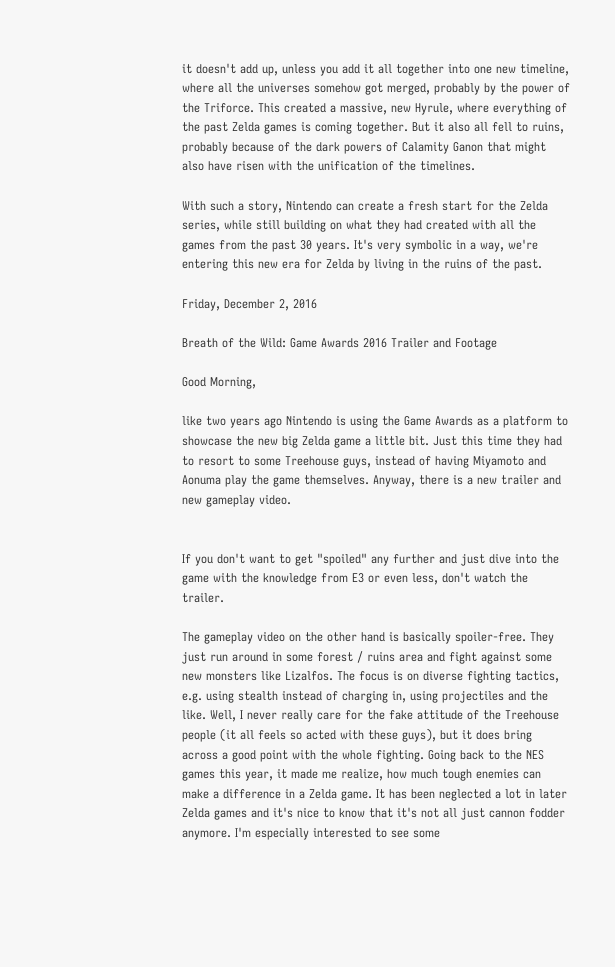it doesn't add up, unless you add it all together into one new timeline, where all the universes somehow got merged, probably by the power of the Triforce. This created a massive, new Hyrule, where everything of the past Zelda games is coming together. But it also all fell to ruins, probably because of the dark powers of Calamity Ganon that might also have risen with the unification of the timelines.

With such a story, Nintendo can create a fresh start for the Zelda series, while still building on what they had created with all the games from the past 30 years. It's very symbolic in a way, we're entering this new era for Zelda by living in the ruins of the past.

Friday, December 2, 2016

Breath of the Wild: Game Awards 2016 Trailer and Footage

Good Morning,

like two years ago Nintendo is using the Game Awards as a platform to showcase the new big Zelda game a little bit. Just this time they had to resort to some Treehouse guys, instead of having Miyamoto and Aonuma play the game themselves. Anyway, there is a new trailer and new gameplay video.


If you don't want to get "spoiled" any further and just dive into the game with the knowledge from E3 or even less, don't watch the trailer.

The gameplay video on the other hand is basically spoiler-free. They just run around in some forest / ruins area and fight against some new monsters like Lizalfos. The focus is on diverse fighting tactics, e.g. using stealth instead of charging in, using projectiles and the like. Well, I never really care for the fake attitude of the Treehouse people (it all feels so acted with these guys), but it does bring across a good point with the whole fighting. Going back to the NES games this year, it made me realize, how much tough enemies can make a difference in a Zelda game. It has been neglected a lot in later Zelda games and it's nice to know that it's not all just cannon fodder anymore. I'm especially interested to see some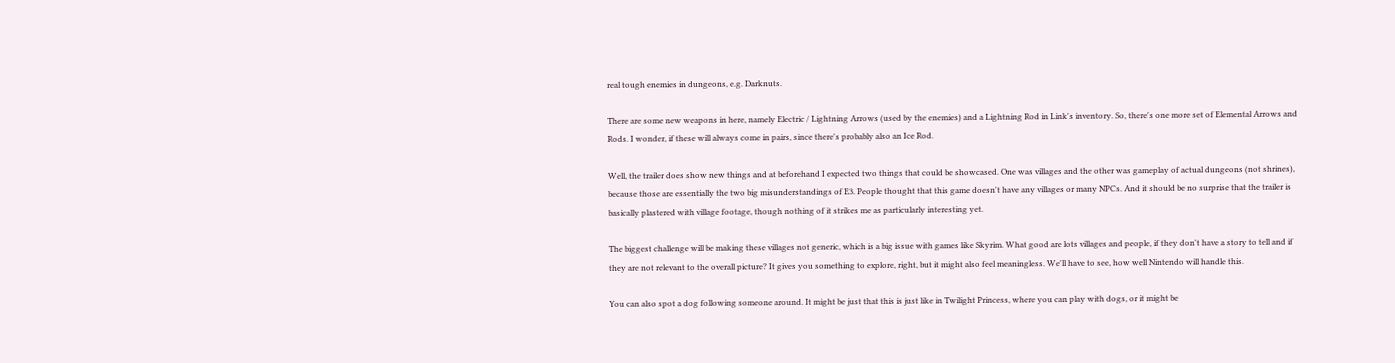real tough enemies in dungeons, e.g. Darknuts.

There are some new weapons in here, namely Electric / Lightning Arrows (used by the enemies) and a Lightning Rod in Link's inventory. So, there's one more set of Elemental Arrows and Rods. I wonder, if these will always come in pairs, since there's probably also an Ice Rod.

Well, the trailer does show new things and at beforehand I expected two things that could be showcased. One was villages and the other was gameplay of actual dungeons (not shrines), because those are essentially the two big misunderstandings of E3. People thought that this game doesn't have any villages or many NPCs. And it should be no surprise that the trailer is basically plastered with village footage, though nothing of it strikes me as particularly interesting yet.

The biggest challenge will be making these villages not generic, which is a big issue with games like Skyrim. What good are lots villages and people, if they don't have a story to tell and if they are not relevant to the overall picture? It gives you something to explore, right, but it might also feel meaningless. We'll have to see, how well Nintendo will handle this.

You can also spot a dog following someone around. It might be just that this is just like in Twilight Princess, where you can play with dogs, or it might be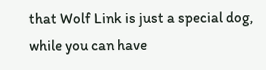that Wolf Link is just a special dog, while you can have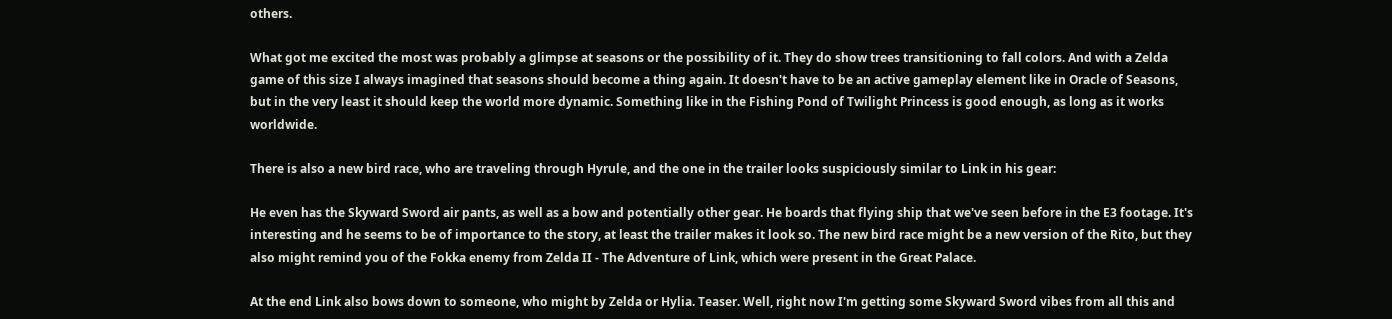others.

What got me excited the most was probably a glimpse at seasons or the possibility of it. They do show trees transitioning to fall colors. And with a Zelda game of this size I always imagined that seasons should become a thing again. It doesn't have to be an active gameplay element like in Oracle of Seasons, but in the very least it should keep the world more dynamic. Something like in the Fishing Pond of Twilight Princess is good enough, as long as it works worldwide.

There is also a new bird race, who are traveling through Hyrule, and the one in the trailer looks suspiciously similar to Link in his gear:

He even has the Skyward Sword air pants, as well as a bow and potentially other gear. He boards that flying ship that we've seen before in the E3 footage. It's interesting and he seems to be of importance to the story, at least the trailer makes it look so. The new bird race might be a new version of the Rito, but they also might remind you of the Fokka enemy from Zelda II - The Adventure of Link, which were present in the Great Palace.

At the end Link also bows down to someone, who might by Zelda or Hylia. Teaser. Well, right now I'm getting some Skyward Sword vibes from all this and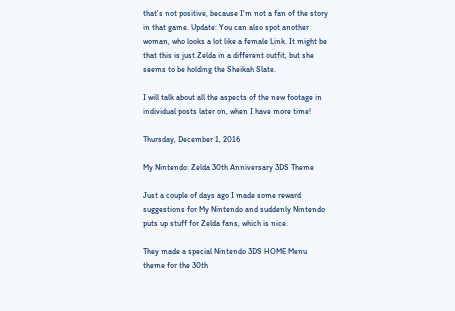that's not positive, because I'm not a fan of the story in that game. Update: You can also spot another woman, who looks a lot like a female Link. It might be that this is just Zelda in a different outfit, but she seems to be holding the Sheikah Slate.

I will talk about all the aspects of the new footage in individual posts later on, when I have more time!

Thursday, December 1, 2016

My Nintendo: Zelda 30th Anniversary 3DS Theme

Just a couple of days ago I made some reward suggestions for My Nintendo and suddenly Nintendo puts up stuff for Zelda fans, which is nice.

They made a special Nintendo 3DS HOME Menu theme for the 30th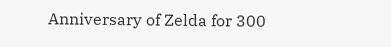Anniversary of Zelda for 300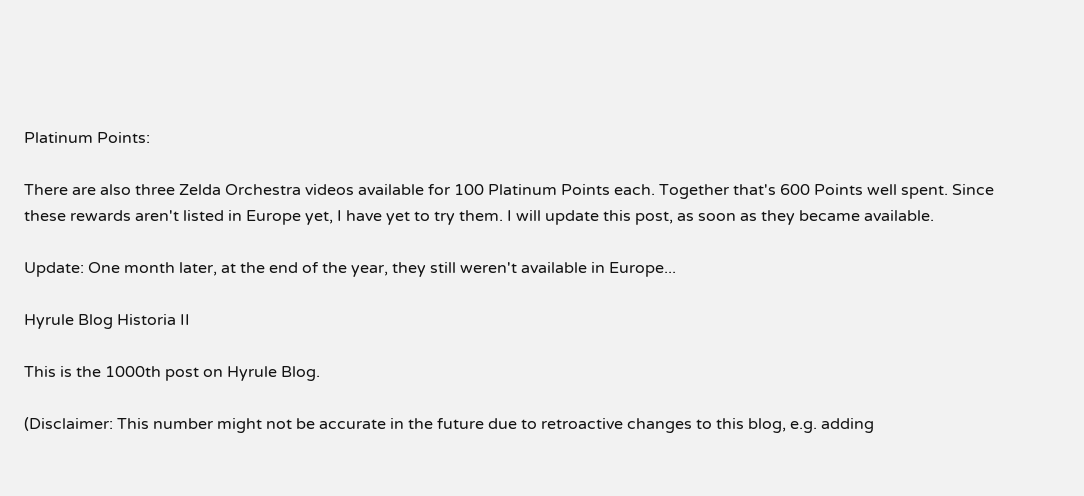Platinum Points:

There are also three Zelda Orchestra videos available for 100 Platinum Points each. Together that's 600 Points well spent. Since these rewards aren't listed in Europe yet, I have yet to try them. I will update this post, as soon as they became available.

Update: One month later, at the end of the year, they still weren't available in Europe...

Hyrule Blog Historia II

This is the 1000th post on Hyrule Blog.

(Disclaimer: This number might not be accurate in the future due to retroactive changes to this blog, e.g. adding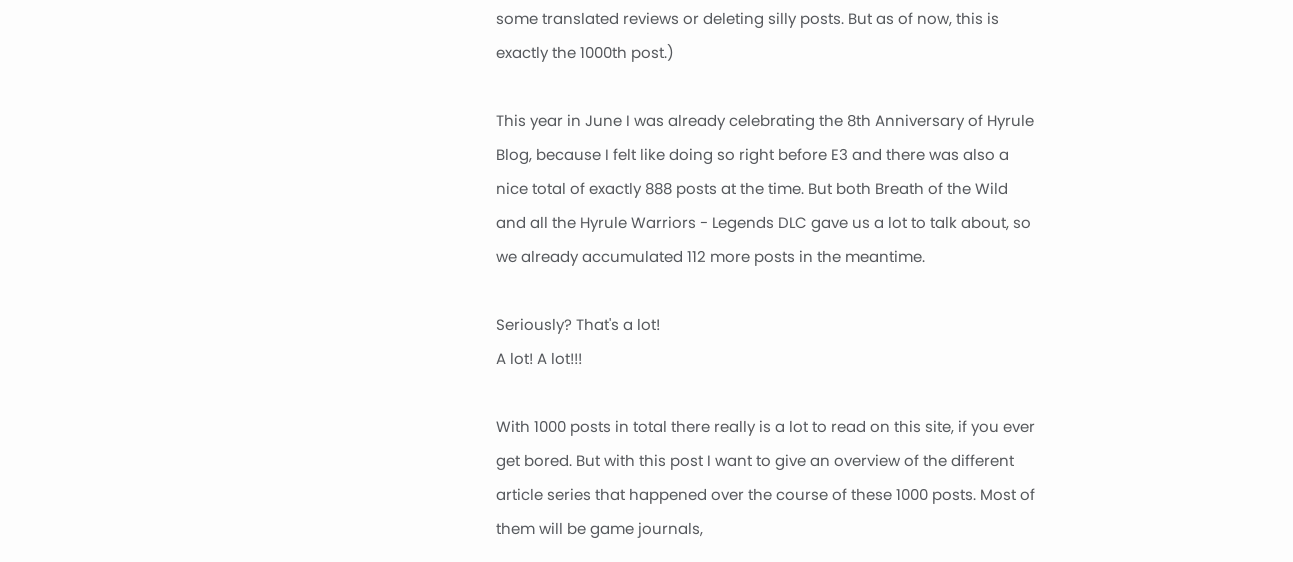some translated reviews or deleting silly posts. But as of now, this is exactly the 1000th post.)

This year in June I was already celebrating the 8th Anniversary of Hyrule Blog, because I felt like doing so right before E3 and there was also a nice total of exactly 888 posts at the time. But both Breath of the Wild and all the Hyrule Warriors - Legends DLC gave us a lot to talk about, so we already accumulated 112 more posts in the meantime.

Seriously? That's a lot!
A lot! A lot!!!

With 1000 posts in total there really is a lot to read on this site, if you ever get bored. But with this post I want to give an overview of the different article series that happened over the course of these 1000 posts. Most of them will be game journals,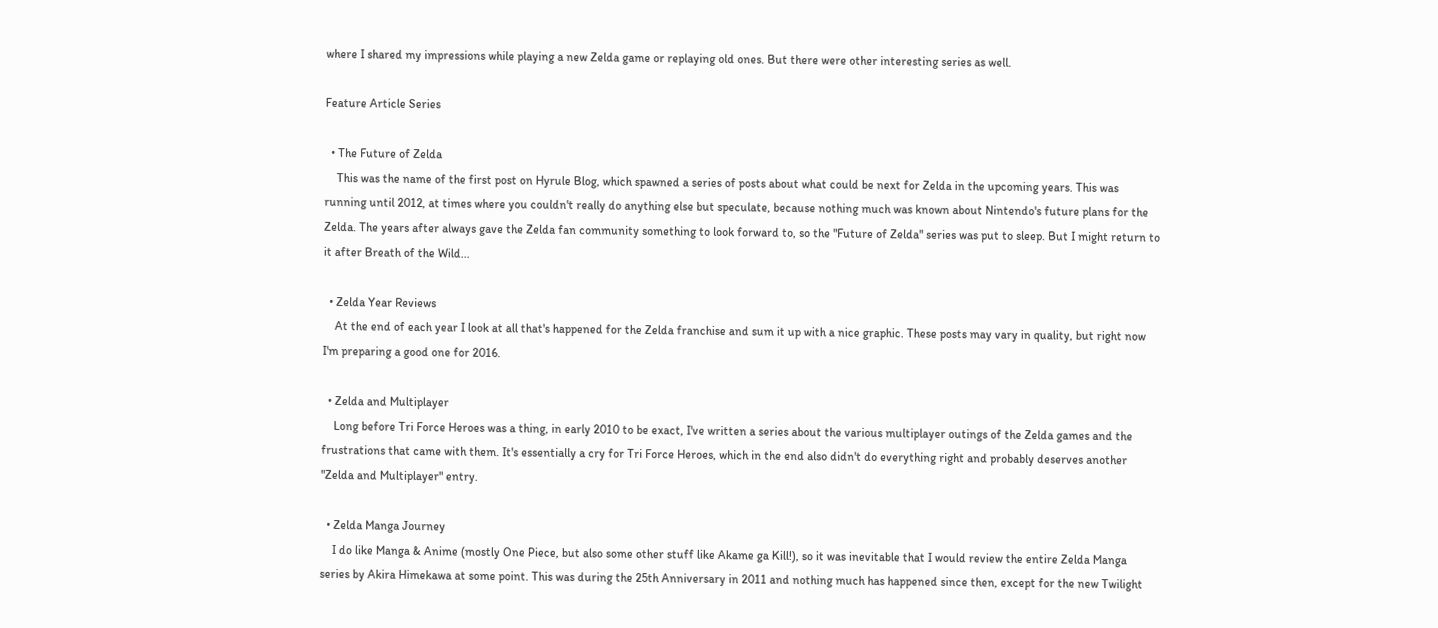where I shared my impressions while playing a new Zelda game or replaying old ones. But there were other interesting series as well.

Feature Article Series

  • The Future of Zelda
    This was the name of the first post on Hyrule Blog, which spawned a series of posts about what could be next for Zelda in the upcoming years. This was running until 2012, at times where you couldn't really do anything else but speculate, because nothing much was known about Nintendo's future plans for the Zelda. The years after always gave the Zelda fan community something to look forward to, so the "Future of Zelda" series was put to sleep. But I might return to it after Breath of the Wild...

  • Zelda Year Reviews
    At the end of each year I look at all that's happened for the Zelda franchise and sum it up with a nice graphic. These posts may vary in quality, but right now I'm preparing a good one for 2016.

  • Zelda and Multiplayer
    Long before Tri Force Heroes was a thing, in early 2010 to be exact, I've written a series about the various multiplayer outings of the Zelda games and the frustrations that came with them. It's essentially a cry for Tri Force Heroes, which in the end also didn't do everything right and probably deserves another "Zelda and Multiplayer" entry.

  • Zelda Manga Journey
    I do like Manga & Anime (mostly One Piece, but also some other stuff like Akame ga Kill!), so it was inevitable that I would review the entire Zelda Manga series by Akira Himekawa at some point. This was during the 25th Anniversary in 2011 and nothing much has happened since then, except for the new Twilight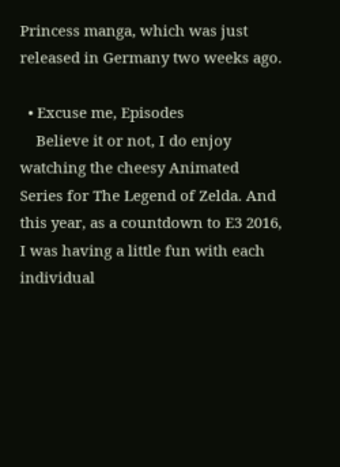Princess manga, which was just released in Germany two weeks ago.

  • Excuse me, Episodes
    Believe it or not, I do enjoy watching the cheesy Animated Series for The Legend of Zelda. And this year, as a countdown to E3 2016, I was having a little fun with each individual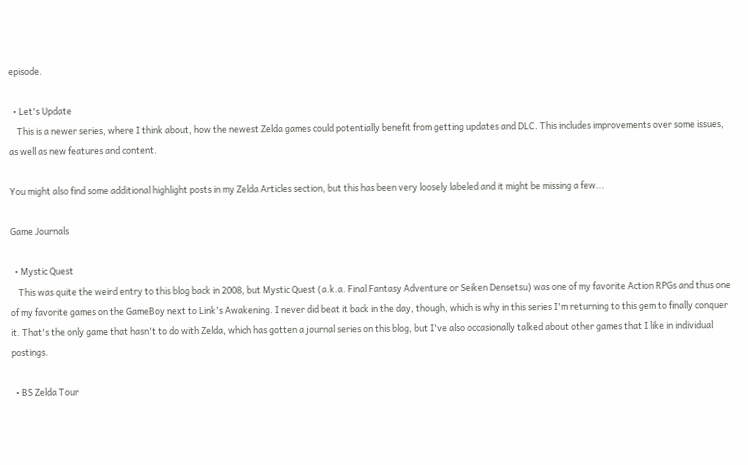episode.

  • Let's Update
    This is a newer series, where I think about, how the newest Zelda games could potentially benefit from getting updates and DLC. This includes improvements over some issues, as well as new features and content.

You might also find some additional highlight posts in my Zelda Articles section, but this has been very loosely labeled and it might be missing a few...

Game Journals

  • Mystic Quest
    This was quite the weird entry to this blog back in 2008, but Mystic Quest (a.k.a. Final Fantasy Adventure or Seiken Densetsu) was one of my favorite Action RPGs and thus one of my favorite games on the GameBoy next to Link's Awakening. I never did beat it back in the day, though, which is why in this series I'm returning to this gem to finally conquer it. That's the only game that hasn't to do with Zelda, which has gotten a journal series on this blog, but I've also occasionally talked about other games that I like in individual postings.

  • BS Zelda Tour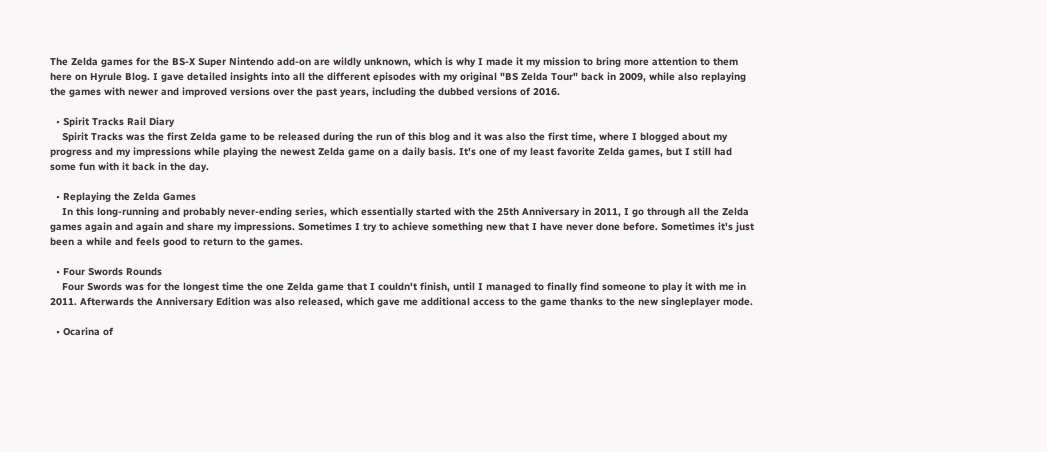The Zelda games for the BS-X Super Nintendo add-on are wildly unknown, which is why I made it my mission to bring more attention to them here on Hyrule Blog. I gave detailed insights into all the different episodes with my original "BS Zelda Tour" back in 2009, while also replaying the games with newer and improved versions over the past years, including the dubbed versions of 2016.

  • Spirit Tracks Rail Diary
    Spirit Tracks was the first Zelda game to be released during the run of this blog and it was also the first time, where I blogged about my progress and my impressions while playing the newest Zelda game on a daily basis. It's one of my least favorite Zelda games, but I still had some fun with it back in the day.

  • Replaying the Zelda Games
    In this long-running and probably never-ending series, which essentially started with the 25th Anniversary in 2011, I go through all the Zelda games again and again and share my impressions. Sometimes I try to achieve something new that I have never done before. Sometimes it's just been a while and feels good to return to the games.

  • Four Swords Rounds
    Four Swords was for the longest time the one Zelda game that I couldn't finish, until I managed to finally find someone to play it with me in 2011. Afterwards the Anniversary Edition was also released, which gave me additional access to the game thanks to the new singleplayer mode.

  • Ocarina of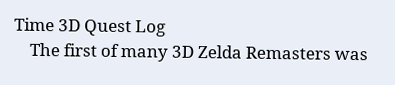Time 3D Quest Log
    The first of many 3D Zelda Remasters was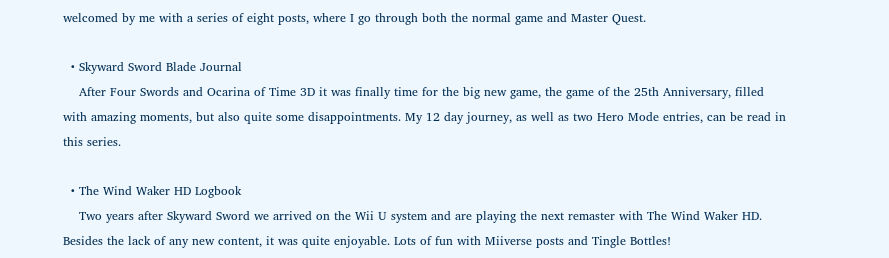welcomed by me with a series of eight posts, where I go through both the normal game and Master Quest.

  • Skyward Sword Blade Journal
    After Four Swords and Ocarina of Time 3D it was finally time for the big new game, the game of the 25th Anniversary, filled with amazing moments, but also quite some disappointments. My 12 day journey, as well as two Hero Mode entries, can be read in this series.

  • The Wind Waker HD Logbook
    Two years after Skyward Sword we arrived on the Wii U system and are playing the next remaster with The Wind Waker HD. Besides the lack of any new content, it was quite enjoyable. Lots of fun with Miiverse posts and Tingle Bottles!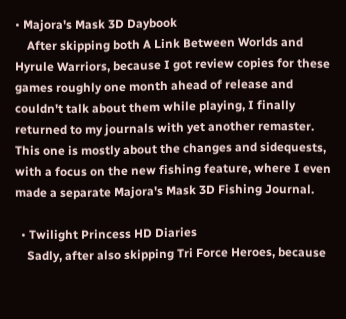• Majora's Mask 3D Daybook
    After skipping both A Link Between Worlds and Hyrule Warriors, because I got review copies for these games roughly one month ahead of release and couldn't talk about them while playing, I finally returned to my journals with yet another remaster. This one is mostly about the changes and sidequests, with a focus on the new fishing feature, where I even made a separate Majora's Mask 3D Fishing Journal.

  • Twilight Princess HD Diaries
    Sadly, after also skipping Tri Force Heroes, because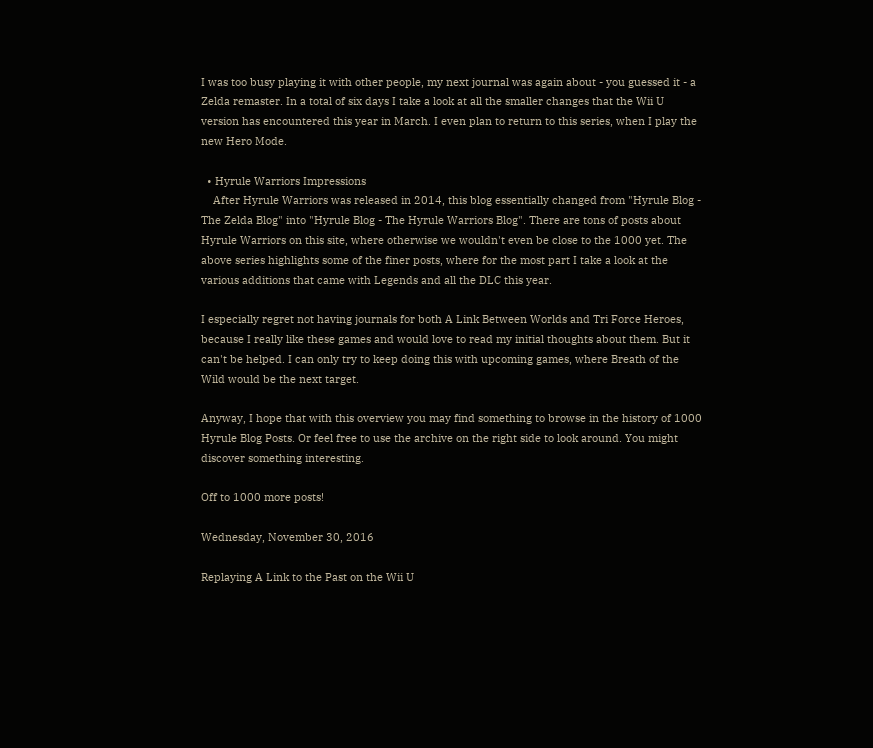I was too busy playing it with other people, my next journal was again about - you guessed it - a Zelda remaster. In a total of six days I take a look at all the smaller changes that the Wii U version has encountered this year in March. I even plan to return to this series, when I play the new Hero Mode.

  • Hyrule Warriors Impressions
    After Hyrule Warriors was released in 2014, this blog essentially changed from "Hyrule Blog - The Zelda Blog" into "Hyrule Blog - The Hyrule Warriors Blog". There are tons of posts about Hyrule Warriors on this site, where otherwise we wouldn't even be close to the 1000 yet. The above series highlights some of the finer posts, where for the most part I take a look at the various additions that came with Legends and all the DLC this year.

I especially regret not having journals for both A Link Between Worlds and Tri Force Heroes, because I really like these games and would love to read my initial thoughts about them. But it can't be helped. I can only try to keep doing this with upcoming games, where Breath of the Wild would be the next target.

Anyway, I hope that with this overview you may find something to browse in the history of 1000 Hyrule Blog Posts. Or feel free to use the archive on the right side to look around. You might discover something interesting.

Off to 1000 more posts!

Wednesday, November 30, 2016

Replaying A Link to the Past on the Wii U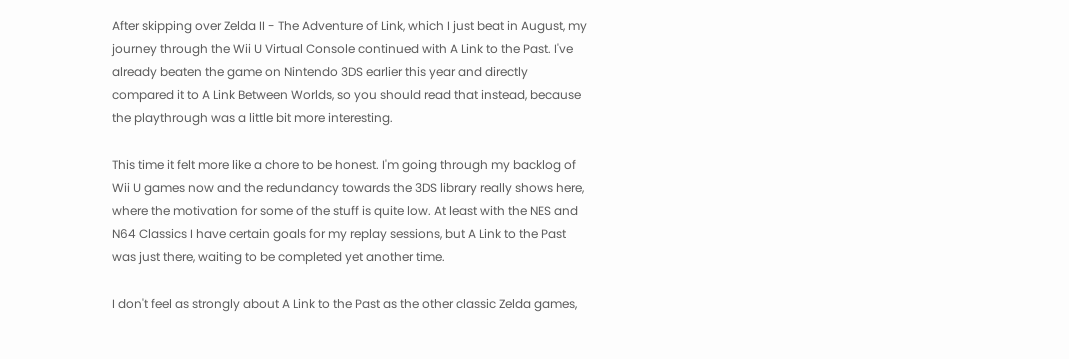After skipping over Zelda II - The Adventure of Link, which I just beat in August, my journey through the Wii U Virtual Console continued with A Link to the Past. I've already beaten the game on Nintendo 3DS earlier this year and directly compared it to A Link Between Worlds, so you should read that instead, because the playthrough was a little bit more interesting.

This time it felt more like a chore to be honest. I'm going through my backlog of Wii U games now and the redundancy towards the 3DS library really shows here, where the motivation for some of the stuff is quite low. At least with the NES and N64 Classics I have certain goals for my replay sessions, but A Link to the Past was just there, waiting to be completed yet another time.

I don't feel as strongly about A Link to the Past as the other classic Zelda games,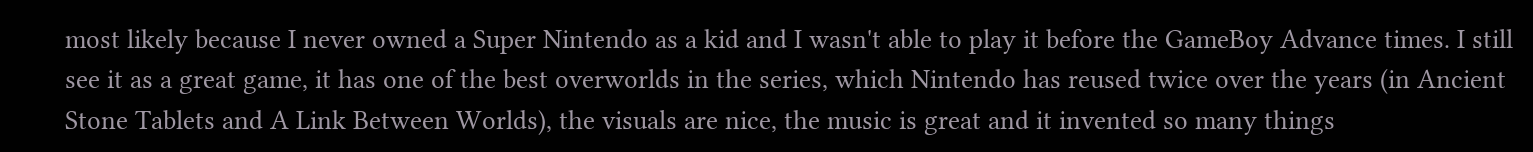most likely because I never owned a Super Nintendo as a kid and I wasn't able to play it before the GameBoy Advance times. I still see it as a great game, it has one of the best overworlds in the series, which Nintendo has reused twice over the years (in Ancient Stone Tablets and A Link Between Worlds), the visuals are nice, the music is great and it invented so many things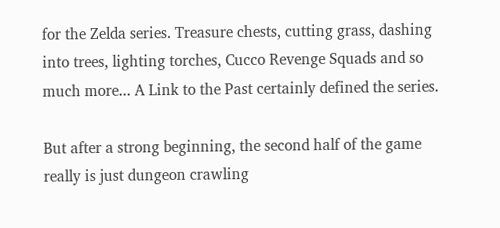for the Zelda series. Treasure chests, cutting grass, dashing into trees, lighting torches, Cucco Revenge Squads and so much more... A Link to the Past certainly defined the series.

But after a strong beginning, the second half of the game really is just dungeon crawling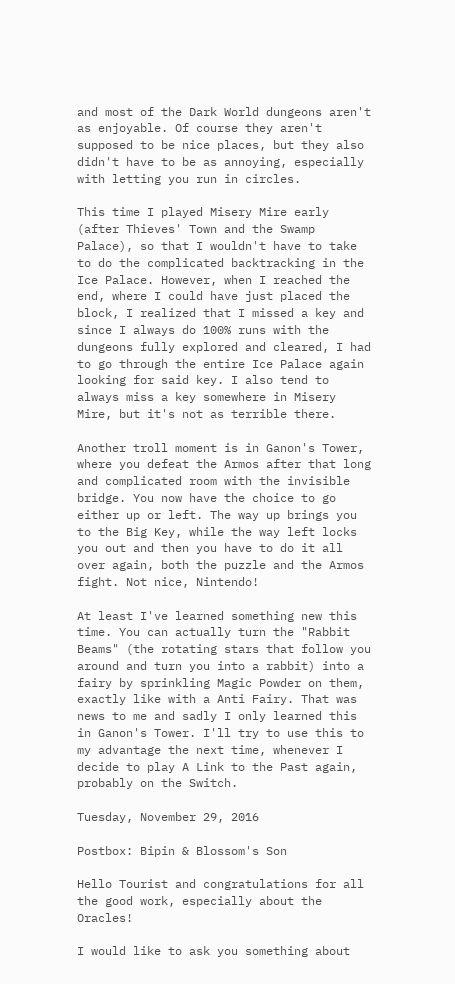and most of the Dark World dungeons aren't as enjoyable. Of course they aren't supposed to be nice places, but they also didn't have to be as annoying, especially with letting you run in circles.

This time I played Misery Mire early (after Thieves' Town and the Swamp Palace), so that I wouldn't have to take to do the complicated backtracking in the Ice Palace. However, when I reached the end, where I could have just placed the block, I realized that I missed a key and since I always do 100% runs with the dungeons fully explored and cleared, I had to go through the entire Ice Palace again looking for said key. I also tend to always miss a key somewhere in Misery Mire, but it's not as terrible there.

Another troll moment is in Ganon's Tower, where you defeat the Armos after that long and complicated room with the invisible bridge. You now have the choice to go either up or left. The way up brings you to the Big Key, while the way left locks you out and then you have to do it all over again, both the puzzle and the Armos fight. Not nice, Nintendo!

At least I've learned something new this time. You can actually turn the "Rabbit Beams" (the rotating stars that follow you around and turn you into a rabbit) into a fairy by sprinkling Magic Powder on them, exactly like with a Anti Fairy. That was news to me and sadly I only learned this in Ganon's Tower. I'll try to use this to my advantage the next time, whenever I decide to play A Link to the Past again, probably on the Switch.

Tuesday, November 29, 2016

Postbox: Bipin & Blossom's Son

Hello Tourist and congratulations for all the good work, especially about the Oracles!

I would like to ask you something about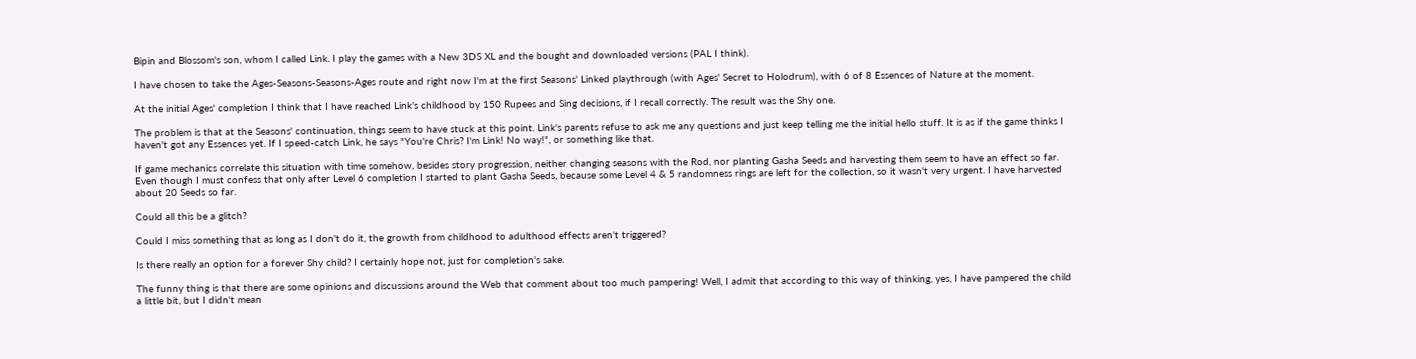Bipin and Blossom's son, whom I called Link. I play the games with a New 3DS XL and the bought and downloaded versions (PAL I think).

I have chosen to take the Ages-Seasons-Seasons-Ages route and right now I'm at the first Seasons' Linked playthrough (with Ages' Secret to Holodrum), with 6 of 8 Essences of Nature at the moment.

At the initial Ages' completion I think that I have reached Link's childhood by 150 Rupees and Sing decisions, if I recall correctly. The result was the Shy one.

The problem is that at the Seasons' continuation, things seem to have stuck at this point. Link's parents refuse to ask me any questions and just keep telling me the initial hello stuff. It is as if the game thinks I haven't got any Essences yet. If I speed-catch Link, he says "You're Chris? I'm Link! No way!", or something like that.

If game mechanics correlate this situation with time somehow, besides story progression, neither changing seasons with the Rod, nor planting Gasha Seeds and harvesting them seem to have an effect so far. Even though I must confess that only after Level 6 completion I started to plant Gasha Seeds, because some Level 4 & 5 randomness rings are left for the collection, so it wasn't very urgent. I have harvested about 20 Seeds so far.

Could all this be a glitch?

Could I miss something that as long as I don't do it, the growth from childhood to adulthood effects aren't triggered?

Is there really an option for a forever Shy child? I certainly hope not, just for completion's sake.

The funny thing is that there are some opinions and discussions around the Web that comment about too much pampering! Well, I admit that according to this way of thinking, yes, I have pampered the child a little bit, but I didn't mean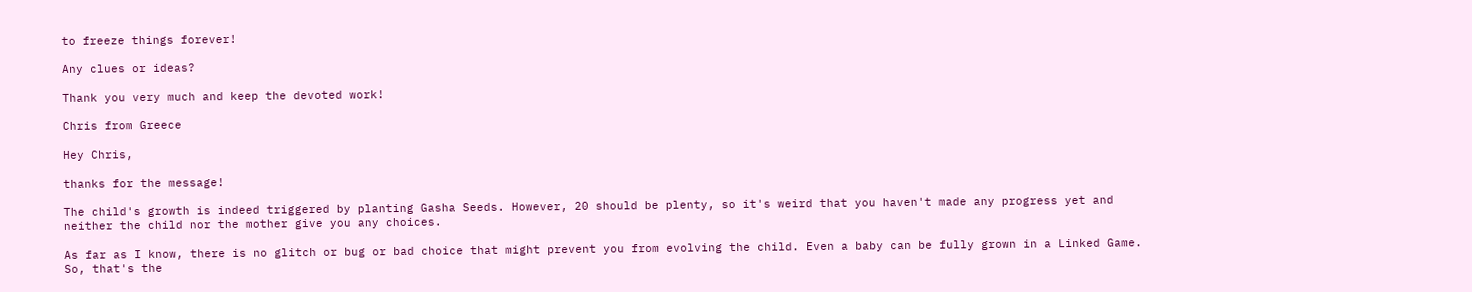to freeze things forever!

Any clues or ideas?

Thank you very much and keep the devoted work!

Chris from Greece

Hey Chris,

thanks for the message!

The child's growth is indeed triggered by planting Gasha Seeds. However, 20 should be plenty, so it's weird that you haven't made any progress yet and neither the child nor the mother give you any choices.

As far as I know, there is no glitch or bug or bad choice that might prevent you from evolving the child. Even a baby can be fully grown in a Linked Game. So, that's the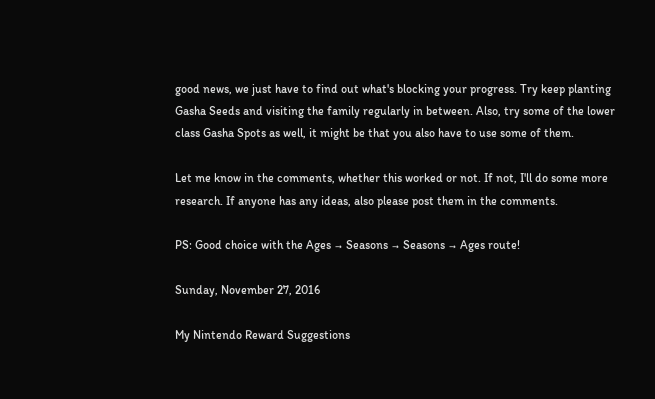good news, we just have to find out what's blocking your progress. Try keep planting Gasha Seeds and visiting the family regularly in between. Also, try some of the lower class Gasha Spots as well, it might be that you also have to use some of them.

Let me know in the comments, whether this worked or not. If not, I'll do some more research. If anyone has any ideas, also please post them in the comments.

PS: Good choice with the Ages → Seasons → Seasons → Ages route!

Sunday, November 27, 2016

My Nintendo Reward Suggestions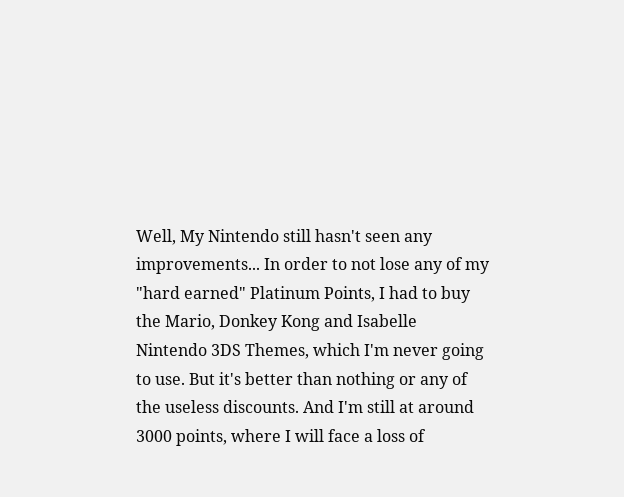Well, My Nintendo still hasn't seen any improvements... In order to not lose any of my "hard earned" Platinum Points, I had to buy the Mario, Donkey Kong and Isabelle Nintendo 3DS Themes, which I'm never going to use. But it's better than nothing or any of the useless discounts. And I'm still at around 3000 points, where I will face a loss of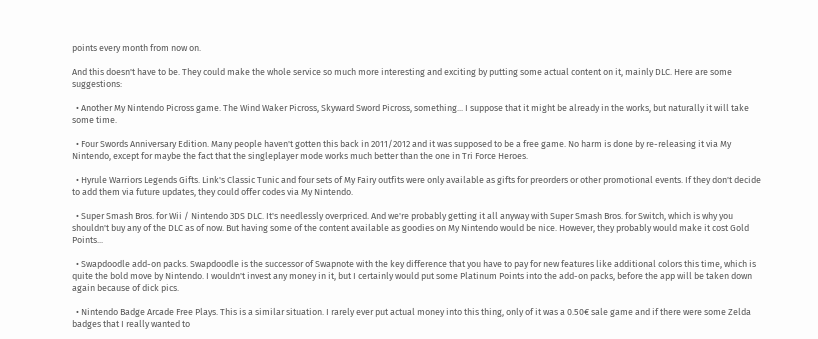points every month from now on.

And this doesn't have to be. They could make the whole service so much more interesting and exciting by putting some actual content on it, mainly DLC. Here are some suggestions:

  • Another My Nintendo Picross game. The Wind Waker Picross, Skyward Sword Picross, something... I suppose that it might be already in the works, but naturally it will take some time.

  • Four Swords Anniversary Edition. Many people haven't gotten this back in 2011/2012 and it was supposed to be a free game. No harm is done by re-releasing it via My Nintendo, except for maybe the fact that the singleplayer mode works much better than the one in Tri Force Heroes.

  • Hyrule Warriors Legends Gifts. Link's Classic Tunic and four sets of My Fairy outfits were only available as gifts for preorders or other promotional events. If they don't decide to add them via future updates, they could offer codes via My Nintendo.

  • Super Smash Bros. for Wii / Nintendo 3DS DLC. It's needlessly overpriced. And we're probably getting it all anyway with Super Smash Bros. for Switch, which is why you shouldn't buy any of the DLC as of now. But having some of the content available as goodies on My Nintendo would be nice. However, they probably would make it cost Gold Points...

  • Swapdoodle add-on packs. Swapdoodle is the successor of Swapnote with the key difference that you have to pay for new features like additional colors this time, which is quite the bold move by Nintendo. I wouldn't invest any money in it, but I certainly would put some Platinum Points into the add-on packs, before the app will be taken down again because of dick pics.

  • Nintendo Badge Arcade Free Plays. This is a similar situation. I rarely ever put actual money into this thing, only of it was a 0.50€ sale game and if there were some Zelda badges that I really wanted to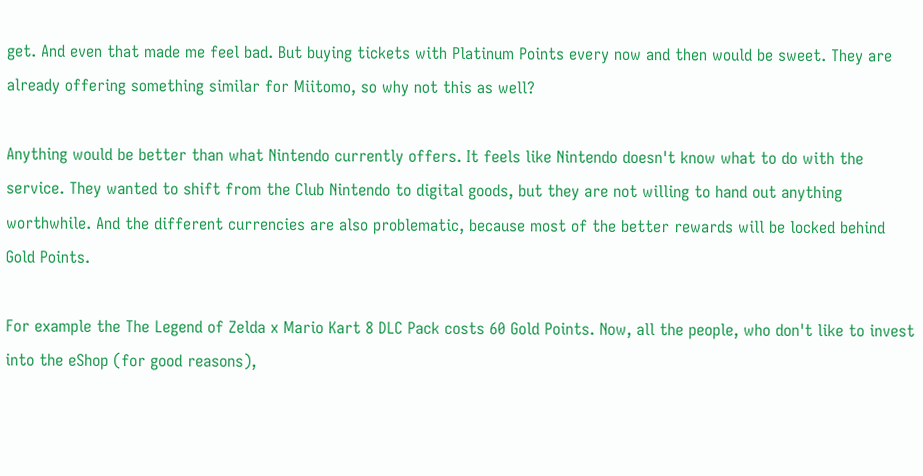get. And even that made me feel bad. But buying tickets with Platinum Points every now and then would be sweet. They are already offering something similar for Miitomo, so why not this as well?

Anything would be better than what Nintendo currently offers. It feels like Nintendo doesn't know what to do with the service. They wanted to shift from the Club Nintendo to digital goods, but they are not willing to hand out anything worthwhile. And the different currencies are also problematic, because most of the better rewards will be locked behind Gold Points.

For example the The Legend of Zelda x Mario Kart 8 DLC Pack costs 60 Gold Points. Now, all the people, who don't like to invest into the eShop (for good reasons),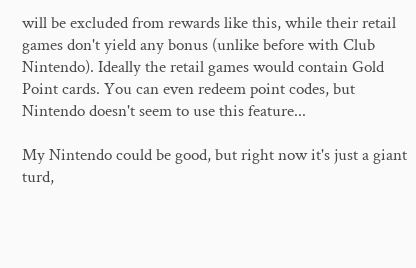will be excluded from rewards like this, while their retail games don't yield any bonus (unlike before with Club Nintendo). Ideally the retail games would contain Gold Point cards. You can even redeem point codes, but Nintendo doesn't seem to use this feature...

My Nintendo could be good, but right now it's just a giant turd,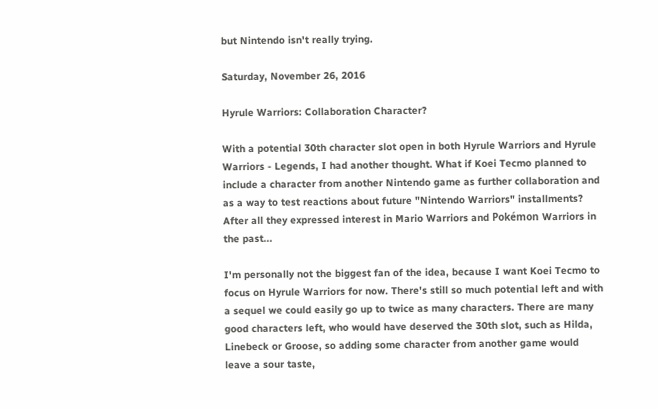but Nintendo isn't really trying.

Saturday, November 26, 2016

Hyrule Warriors: Collaboration Character?

With a potential 30th character slot open in both Hyrule Warriors and Hyrule Warriors - Legends, I had another thought. What if Koei Tecmo planned to include a character from another Nintendo game as further collaboration and as a way to test reactions about future "Nintendo Warriors" installments? After all they expressed interest in Mario Warriors and Pokémon Warriors in the past...

I'm personally not the biggest fan of the idea, because I want Koei Tecmo to focus on Hyrule Warriors for now. There's still so much potential left and with a sequel we could easily go up to twice as many characters. There are many good characters left, who would have deserved the 30th slot, such as Hilda, Linebeck or Groose, so adding some character from another game would leave a sour taste,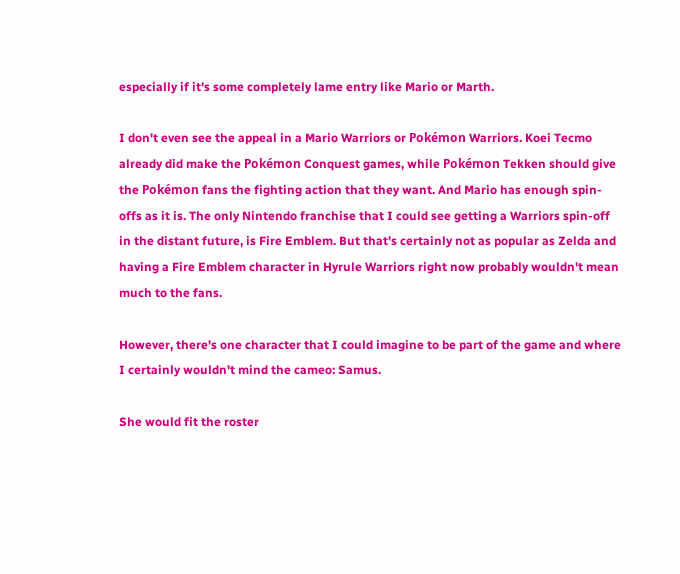especially if it's some completely lame entry like Mario or Marth.

I don't even see the appeal in a Mario Warriors or Pokémon Warriors. Koei Tecmo already did make the Pokémon Conquest games, while Pokémon Tekken should give the Pokémon fans the fighting action that they want. And Mario has enough spin-offs as it is. The only Nintendo franchise that I could see getting a Warriors spin-off in the distant future, is Fire Emblem. But that's certainly not as popular as Zelda and having a Fire Emblem character in Hyrule Warriors right now probably wouldn't mean much to the fans.

However, there's one character that I could imagine to be part of the game and where I certainly wouldn't mind the cameo: Samus.

She would fit the roster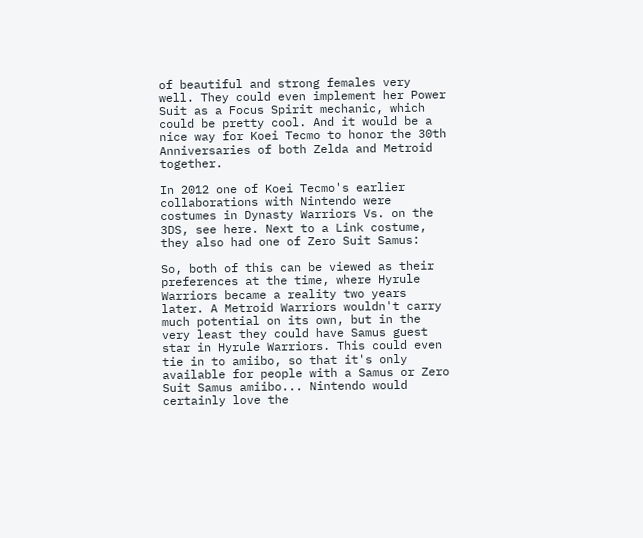of beautiful and strong females very well. They could even implement her Power Suit as a Focus Spirit mechanic, which could be pretty cool. And it would be a nice way for Koei Tecmo to honor the 30th Anniversaries of both Zelda and Metroid together.

In 2012 one of Koei Tecmo's earlier collaborations with Nintendo were costumes in Dynasty Warriors Vs. on the 3DS, see here. Next to a Link costume, they also had one of Zero Suit Samus:

So, both of this can be viewed as their preferences at the time, where Hyrule Warriors became a reality two years later. A Metroid Warriors wouldn't carry much potential on its own, but in the very least they could have Samus guest star in Hyrule Warriors. This could even tie in to amiibo, so that it's only available for people with a Samus or Zero Suit Samus amiibo... Nintendo would certainly love the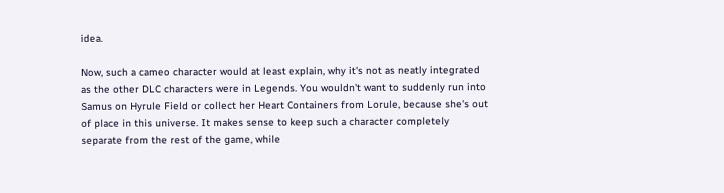idea.

Now, such a cameo character would at least explain, why it's not as neatly integrated as the other DLC characters were in Legends. You wouldn't want to suddenly run into Samus on Hyrule Field or collect her Heart Containers from Lorule, because she's out of place in this universe. It makes sense to keep such a character completely separate from the rest of the game, while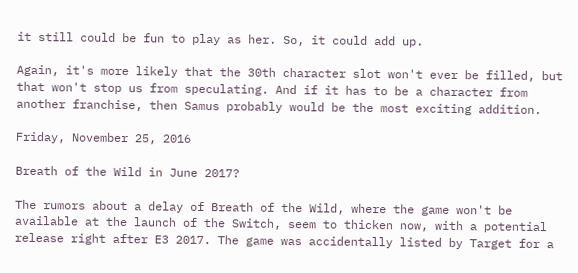it still could be fun to play as her. So, it could add up.

Again, it's more likely that the 30th character slot won't ever be filled, but that won't stop us from speculating. And if it has to be a character from another franchise, then Samus probably would be the most exciting addition.

Friday, November 25, 2016

Breath of the Wild in June 2017?

The rumors about a delay of Breath of the Wild, where the game won't be available at the launch of the Switch, seem to thicken now, with a potential release right after E3 2017. The game was accidentally listed by Target for a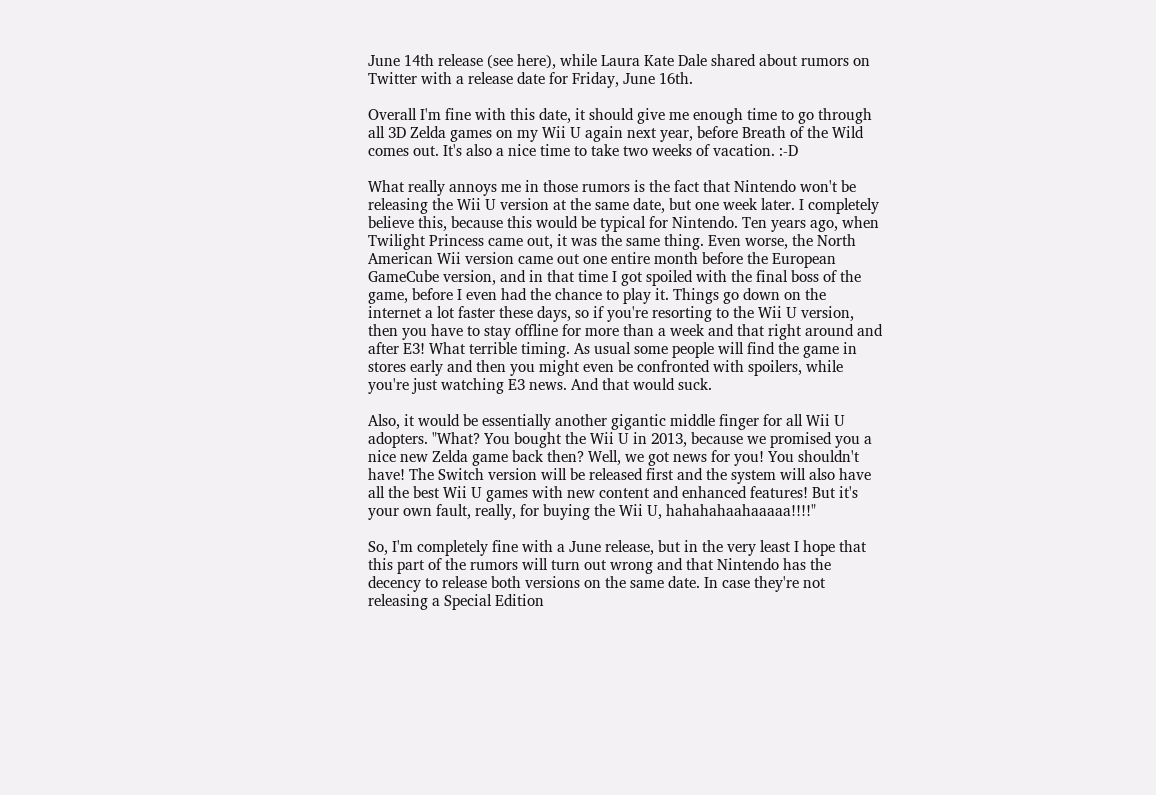June 14th release (see here), while Laura Kate Dale shared about rumors on Twitter with a release date for Friday, June 16th.

Overall I'm fine with this date, it should give me enough time to go through all 3D Zelda games on my Wii U again next year, before Breath of the Wild comes out. It's also a nice time to take two weeks of vacation. :-D

What really annoys me in those rumors is the fact that Nintendo won't be releasing the Wii U version at the same date, but one week later. I completely believe this, because this would be typical for Nintendo. Ten years ago, when Twilight Princess came out, it was the same thing. Even worse, the North American Wii version came out one entire month before the European GameCube version, and in that time I got spoiled with the final boss of the game, before I even had the chance to play it. Things go down on the internet a lot faster these days, so if you're resorting to the Wii U version, then you have to stay offline for more than a week and that right around and after E3! What terrible timing. As usual some people will find the game in stores early and then you might even be confronted with spoilers, while you're just watching E3 news. And that would suck.

Also, it would be essentially another gigantic middle finger for all Wii U adopters. "What? You bought the Wii U in 2013, because we promised you a nice new Zelda game back then? Well, we got news for you! You shouldn't have! The Switch version will be released first and the system will also have all the best Wii U games with new content and enhanced features! But it's your own fault, really, for buying the Wii U, hahahahaahaaaaa!!!!"

So, I'm completely fine with a June release, but in the very least I hope that this part of the rumors will turn out wrong and that Nintendo has the decency to release both versions on the same date. In case they're not releasing a Special Edition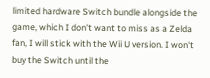limited hardware Switch bundle alongside the game, which I don't want to miss as a Zelda fan, I will stick with the Wii U version. I won't buy the Switch until the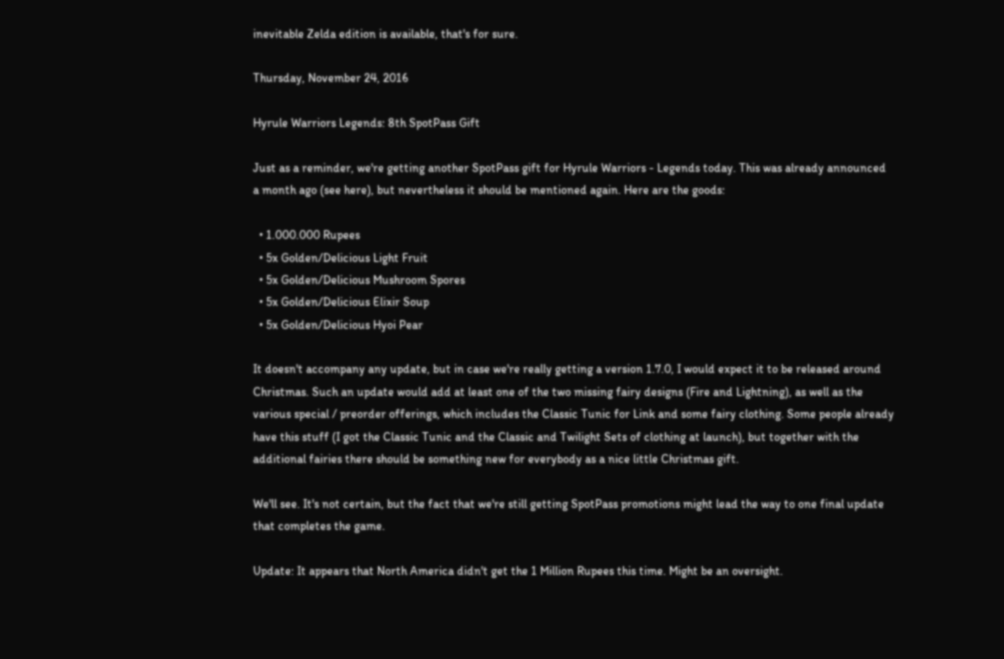inevitable Zelda edition is available, that's for sure.

Thursday, November 24, 2016

Hyrule Warriors Legends: 8th SpotPass Gift

Just as a reminder, we're getting another SpotPass gift for Hyrule Warriors - Legends today. This was already announced a month ago (see here), but nevertheless it should be mentioned again. Here are the goods:

  • 1.000.000 Rupees
  • 5x Golden/Delicious Light Fruit
  • 5x Golden/Delicious Mushroom Spores
  • 5x Golden/Delicious Elixir Soup
  • 5x Golden/Delicious Hyoi Pear

It doesn't accompany any update, but in case we're really getting a version 1.7.0, I would expect it to be released around Christmas. Such an update would add at least one of the two missing fairy designs (Fire and Lightning), as well as the various special / preorder offerings, which includes the Classic Tunic for Link and some fairy clothing. Some people already have this stuff (I got the Classic Tunic and the Classic and Twilight Sets of clothing at launch), but together with the additional fairies there should be something new for everybody as a nice little Christmas gift.

We'll see. It's not certain, but the fact that we're still getting SpotPass promotions might lead the way to one final update that completes the game.

Update: It appears that North America didn't get the 1 Million Rupees this time. Might be an oversight.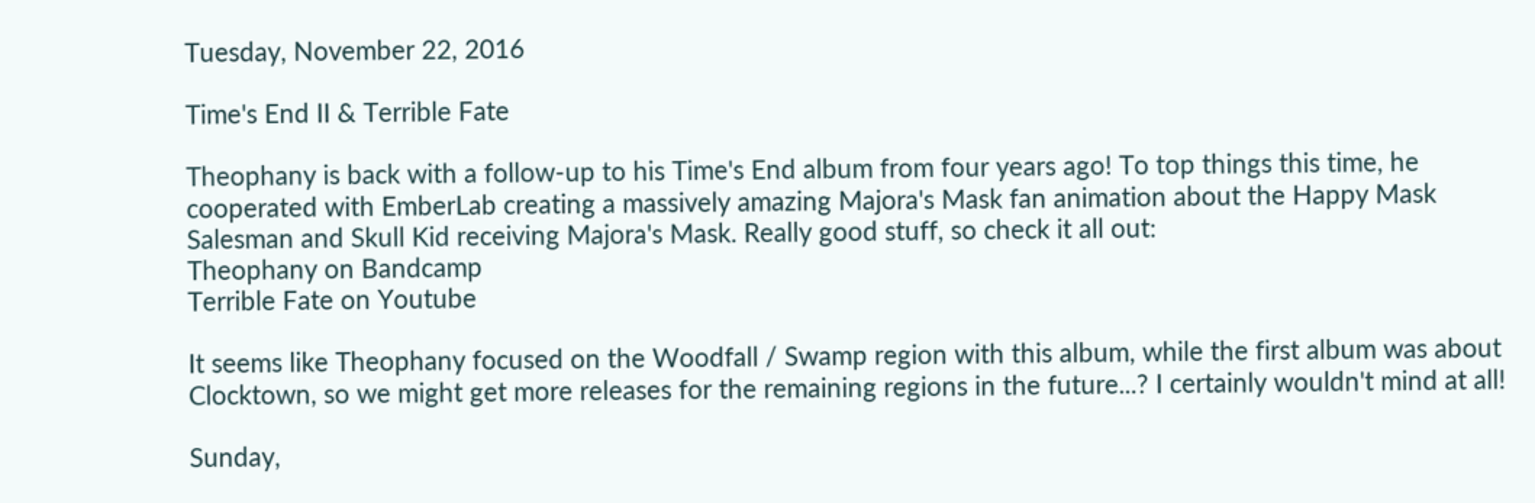Tuesday, November 22, 2016

Time's End II & Terrible Fate

Theophany is back with a follow-up to his Time's End album from four years ago! To top things this time, he cooperated with EmberLab creating a massively amazing Majora's Mask fan animation about the Happy Mask Salesman and Skull Kid receiving Majora's Mask. Really good stuff, so check it all out:
Theophany on Bandcamp
Terrible Fate on Youtube

It seems like Theophany focused on the Woodfall / Swamp region with this album, while the first album was about Clocktown, so we might get more releases for the remaining regions in the future...? I certainly wouldn't mind at all!

Sunday,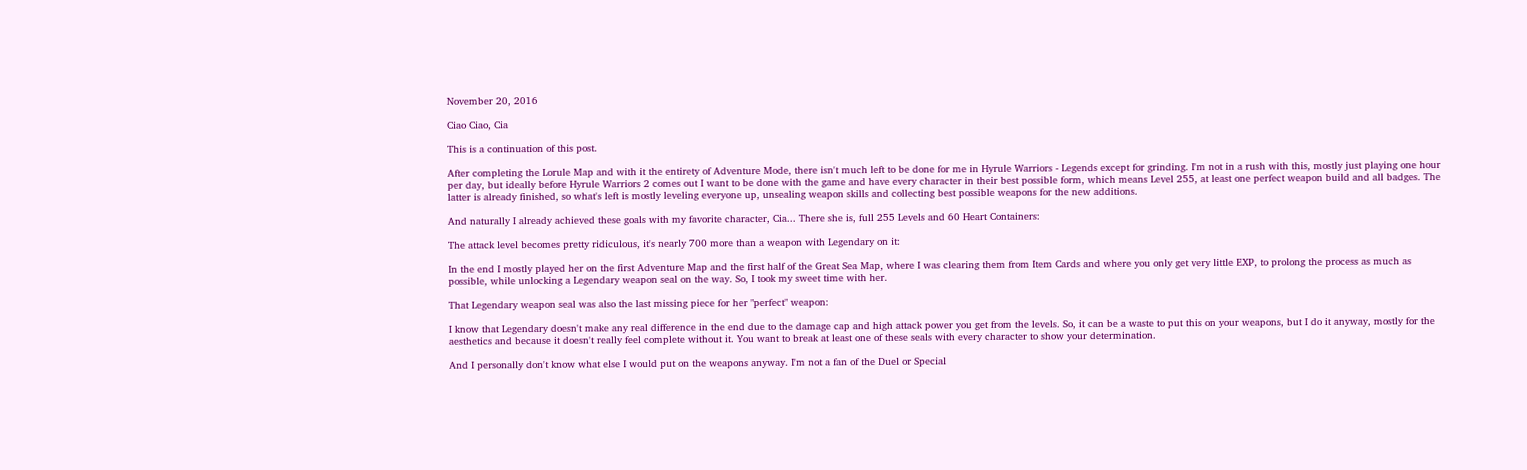November 20, 2016

Ciao Ciao, Cia

This is a continuation of this post.

After completing the Lorule Map and with it the entirety of Adventure Mode, there isn't much left to be done for me in Hyrule Warriors - Legends except for grinding. I'm not in a rush with this, mostly just playing one hour per day, but ideally before Hyrule Warriors 2 comes out I want to be done with the game and have every character in their best possible form, which means Level 255, at least one perfect weapon build and all badges. The latter is already finished, so what's left is mostly leveling everyone up, unsealing weapon skills and collecting best possible weapons for the new additions.

And naturally I already achieved these goals with my favorite character, Cia... There she is, full 255 Levels and 60 Heart Containers:

The attack level becomes pretty ridiculous, it's nearly 700 more than a weapon with Legendary on it:

In the end I mostly played her on the first Adventure Map and the first half of the Great Sea Map, where I was clearing them from Item Cards and where you only get very little EXP, to prolong the process as much as possible, while unlocking a Legendary weapon seal on the way. So, I took my sweet time with her.

That Legendary weapon seal was also the last missing piece for her "perfect" weapon:

I know that Legendary doesn't make any real difference in the end due to the damage cap and high attack power you get from the levels. So, it can be a waste to put this on your weapons, but I do it anyway, mostly for the aesthetics and because it doesn't really feel complete without it. You want to break at least one of these seals with every character to show your determination.

And I personally don't know what else I would put on the weapons anyway. I'm not a fan of the Duel or Special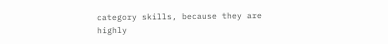category skills, because they are highly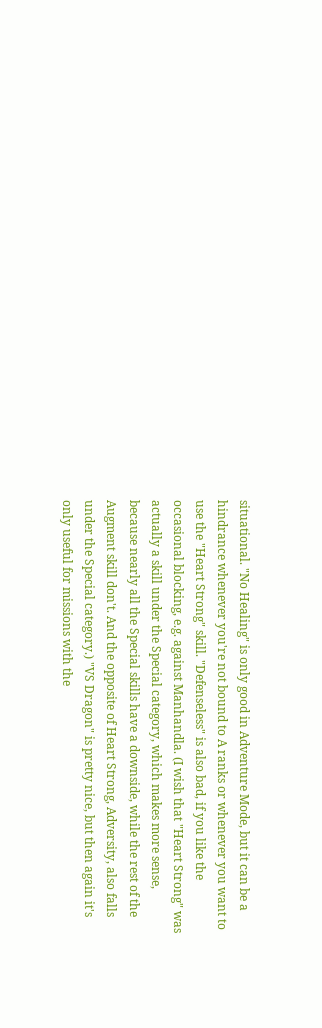situational. "No Healing" is only good in Adventure Mode, but it can be a hindrance whenever you're not bound to A ranks or whenever you want to use the "Heart Strong" skill. "Defenseless" is also bad, if you like the occasional blocking, e.g. against Manhandla. (I wish that "Heart Strong" was actually a skill under the Special category, which makes more sense, because nearly all the Special skills have a downside, while the rest of the Augment skill don't. And the opposite of Heart Strong, Adversity, also falls under the Special category.) "VS Dragon" is pretty nice, but then again it's only useful for missions with the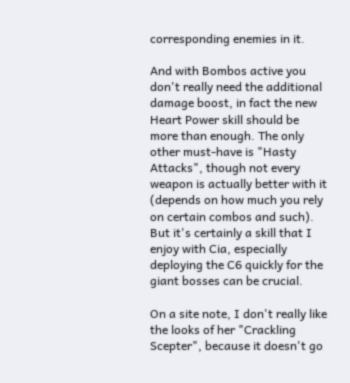corresponding enemies in it.

And with Bombos active you don't really need the additional damage boost, in fact the new Heart Power skill should be more than enough. The only other must-have is "Hasty Attacks", though not every weapon is actually better with it (depends on how much you rely on certain combos and such). But it's certainly a skill that I enjoy with Cia, especially deploying the C6 quickly for the giant bosses can be crucial.

On a site note, I don't really like the looks of her "Crackling Scepter", because it doesn't go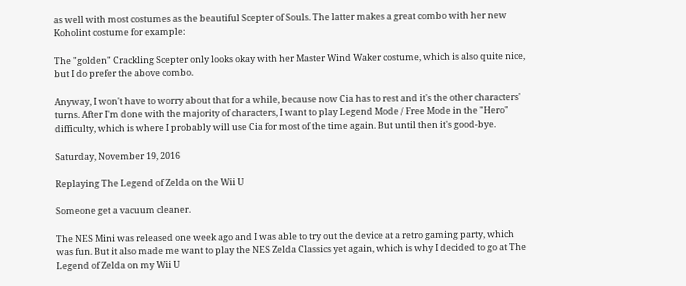as well with most costumes as the beautiful Scepter of Souls. The latter makes a great combo with her new Koholint costume for example:

The "golden" Crackling Scepter only looks okay with her Master Wind Waker costume, which is also quite nice, but I do prefer the above combo.

Anyway, I won't have to worry about that for a while, because now Cia has to rest and it's the other characters' turns. After I'm done with the majority of characters, I want to play Legend Mode / Free Mode in the "Hero" difficulty, which is where I probably will use Cia for most of the time again. But until then it's good-bye.

Saturday, November 19, 2016

Replaying The Legend of Zelda on the Wii U

Someone get a vacuum cleaner.

The NES Mini was released one week ago and I was able to try out the device at a retro gaming party, which was fun. But it also made me want to play the NES Zelda Classics yet again, which is why I decided to go at The Legend of Zelda on my Wii U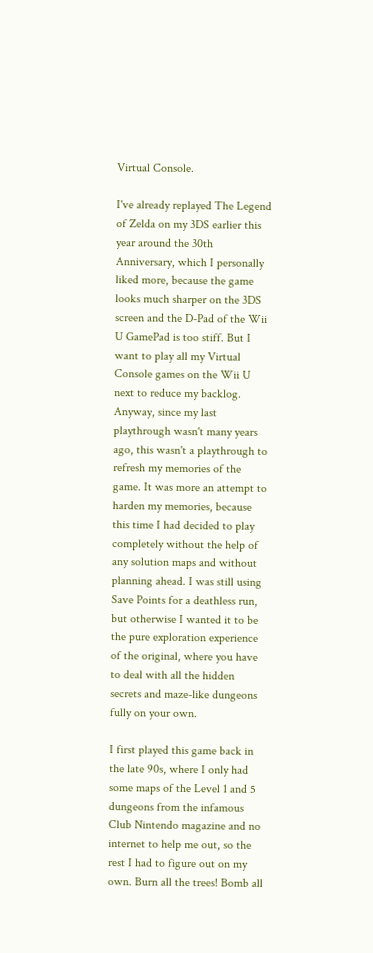Virtual Console.

I've already replayed The Legend of Zelda on my 3DS earlier this year around the 30th Anniversary, which I personally liked more, because the game looks much sharper on the 3DS screen and the D-Pad of the Wii U GamePad is too stiff. But I want to play all my Virtual Console games on the Wii U next to reduce my backlog. Anyway, since my last playthrough wasn't many years ago, this wasn't a playthrough to refresh my memories of the game. It was more an attempt to harden my memories, because this time I had decided to play completely without the help of any solution maps and without planning ahead. I was still using Save Points for a deathless run, but otherwise I wanted it to be the pure exploration experience of the original, where you have to deal with all the hidden secrets and maze-like dungeons fully on your own.

I first played this game back in the late 90s, where I only had some maps of the Level 1 and 5 dungeons from the infamous Club Nintendo magazine and no internet to help me out, so the rest I had to figure out on my own. Burn all the trees! Bomb all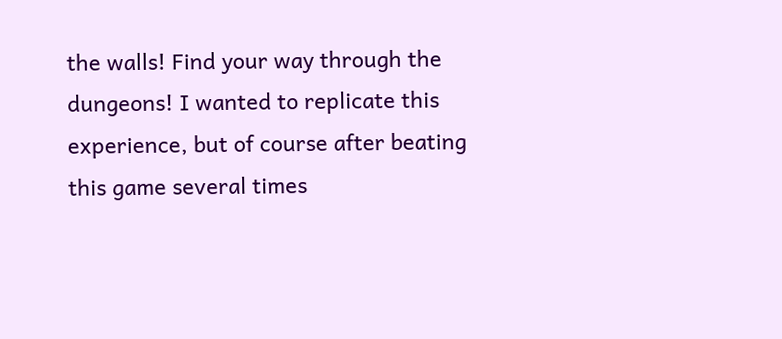the walls! Find your way through the dungeons! I wanted to replicate this experience, but of course after beating this game several times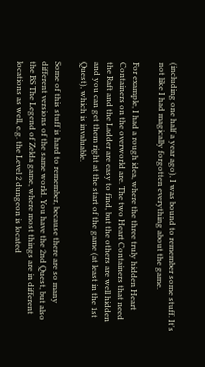(including one half a year ago), I was bound to remember some stuff. It's not like I had magically forgotten everything about the game.

For example, I had a rough idea, where the three truly hidden Heart Containers on the overworld are. The two Heart Containers that need the Raft and the Ladder are easy to find, but the others are well hidden and you can get them right at the start of the game (at least in the 1st Quest), which is invaluable.

Some of this stuff is hard to remember, because there are so many different versions of the same world. You have the 2nd Quest, but also the BS The Legend of Zelda game, where most things are in different locations as well, e.g. the Level 2 dungeon is located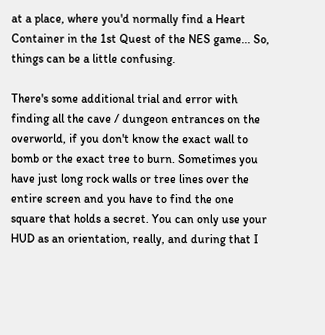at a place, where you'd normally find a Heart Container in the 1st Quest of the NES game... So, things can be a little confusing.

There's some additional trial and error with finding all the cave / dungeon entrances on the overworld, if you don't know the exact wall to bomb or the exact tree to burn. Sometimes you have just long rock walls or tree lines over the entire screen and you have to find the one square that holds a secret. You can only use your HUD as an orientation, really, and during that I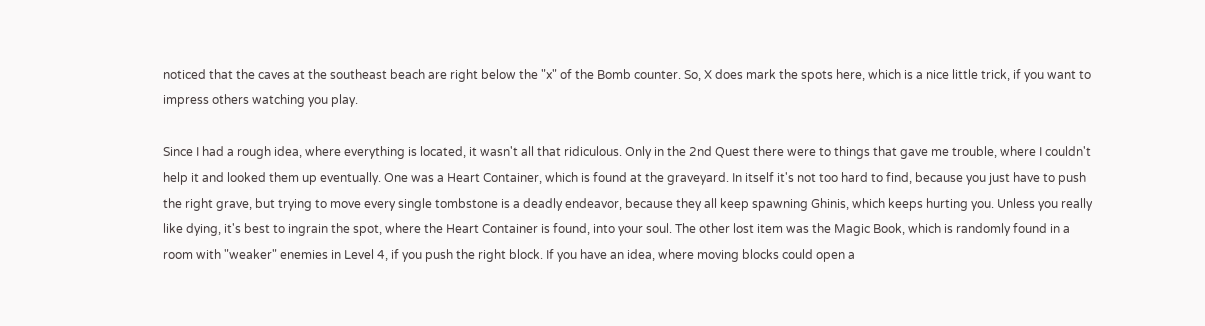noticed that the caves at the southeast beach are right below the "x" of the Bomb counter. So, X does mark the spots here, which is a nice little trick, if you want to impress others watching you play.

Since I had a rough idea, where everything is located, it wasn't all that ridiculous. Only in the 2nd Quest there were to things that gave me trouble, where I couldn't help it and looked them up eventually. One was a Heart Container, which is found at the graveyard. In itself it's not too hard to find, because you just have to push the right grave, but trying to move every single tombstone is a deadly endeavor, because they all keep spawning Ghinis, which keeps hurting you. Unless you really like dying, it's best to ingrain the spot, where the Heart Container is found, into your soul. The other lost item was the Magic Book, which is randomly found in a room with "weaker" enemies in Level 4, if you push the right block. If you have an idea, where moving blocks could open a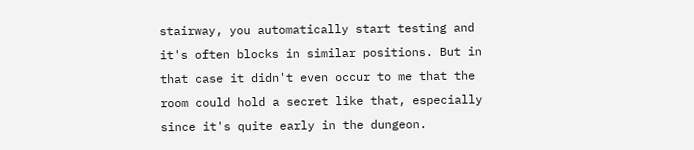stairway, you automatically start testing and it's often blocks in similar positions. But in that case it didn't even occur to me that the room could hold a secret like that, especially since it's quite early in the dungeon.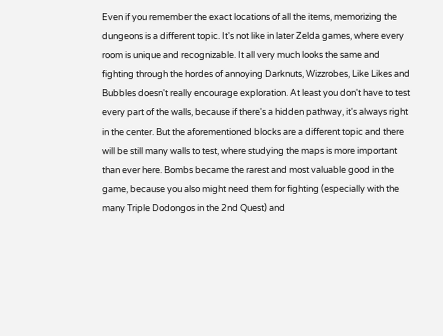Even if you remember the exact locations of all the items, memorizing the dungeons is a different topic. It's not like in later Zelda games, where every room is unique and recognizable. It all very much looks the same and fighting through the hordes of annoying Darknuts, Wizzrobes, Like Likes and Bubbles doesn't really encourage exploration. At least you don't have to test every part of the walls, because if there's a hidden pathway, it's always right in the center. But the aforementioned blocks are a different topic and there will be still many walls to test, where studying the maps is more important than ever here. Bombs became the rarest and most valuable good in the game, because you also might need them for fighting (especially with the many Triple Dodongos in the 2nd Quest) and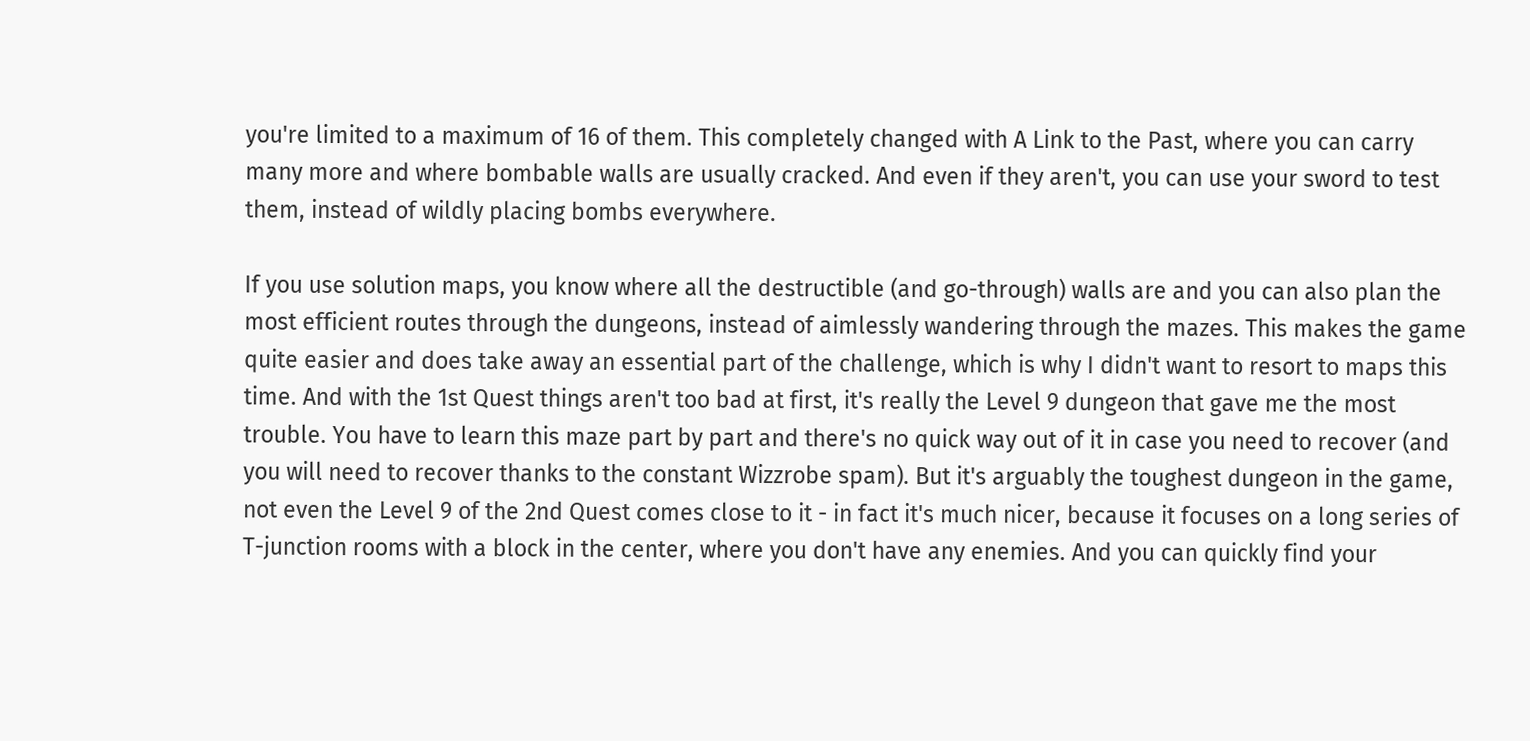you're limited to a maximum of 16 of them. This completely changed with A Link to the Past, where you can carry many more and where bombable walls are usually cracked. And even if they aren't, you can use your sword to test them, instead of wildly placing bombs everywhere.

If you use solution maps, you know where all the destructible (and go-through) walls are and you can also plan the most efficient routes through the dungeons, instead of aimlessly wandering through the mazes. This makes the game quite easier and does take away an essential part of the challenge, which is why I didn't want to resort to maps this time. And with the 1st Quest things aren't too bad at first, it's really the Level 9 dungeon that gave me the most trouble. You have to learn this maze part by part and there's no quick way out of it in case you need to recover (and you will need to recover thanks to the constant Wizzrobe spam). But it's arguably the toughest dungeon in the game, not even the Level 9 of the 2nd Quest comes close to it - in fact it's much nicer, because it focuses on a long series of T-junction rooms with a block in the center, where you don't have any enemies. And you can quickly find your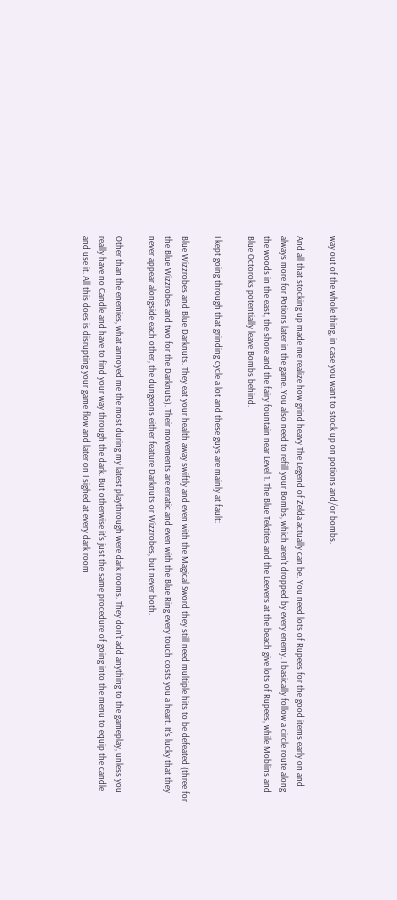way out of the whole thing, in case you want to stock up on potions and/or bombs.

And all that stocking up made me realize how grind heavy The Legend of Zelda actually can be. You need lots of Rupees for the good items early on and always more for Potions later in the game. You also need to refill your Bombs, which aren't dropped by every enemy. I basically follow a circle route along the woods in the east, the shore and the fairy fountain near Level 1. The Blue Tektites and the Leevers at the beach give lots of Rupees, while Moblins and Blue Octoroks potentially leave Bombs behind.

I kept going through that grinding cycle a lot and these guys are mainly at fault:

Blue Wizzrobes and Blue Darknuts. They eat your health away swiftly and even with the Magical Sword they still need multiple hits to be defeated (three for the Blue Wizzrobes and two for the Darknuts). Their movements are erratic and even with the Blue Ring every touch costs you a heart. It's lucky that they never appear alongside each other, the dungeons either feature Darknuts or Wizzrobes, but never both.

Other than the enemies, what annoyed me the most during my latest playthrough were dark rooms. They don't add anything to the gameplay, unless you really have no Candle and have to find your way through the dark. But otherwise it's just the same procedure of going into the menu to equip the candle and use it. All this does is disrupting your game flow and later on I sighed at every dark room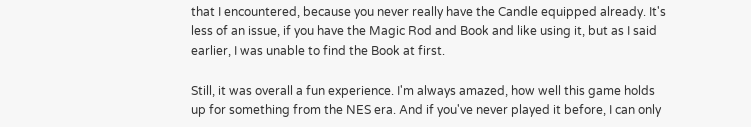that I encountered, because you never really have the Candle equipped already. It's less of an issue, if you have the Magic Rod and Book and like using it, but as I said earlier, I was unable to find the Book at first.

Still, it was overall a fun experience. I'm always amazed, how well this game holds up for something from the NES era. And if you've never played it before, I can only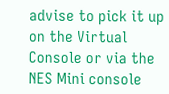advise to pick it up on the Virtual Console or via the NES Mini console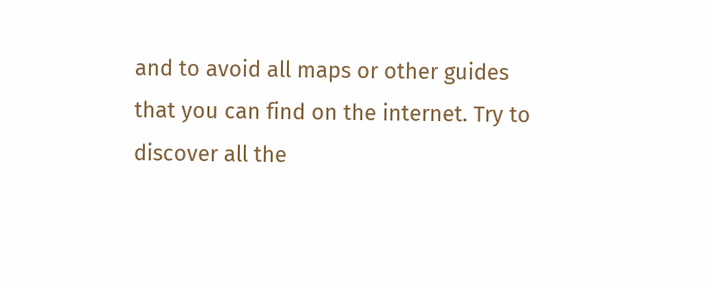and to avoid all maps or other guides that you can find on the internet. Try to discover all the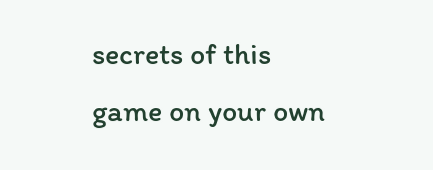secrets of this game on your own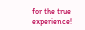for the true experience!